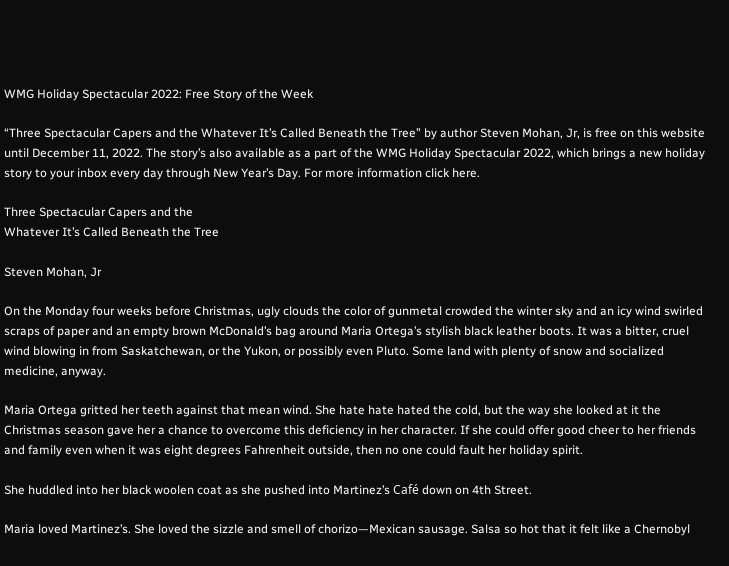WMG Holiday Spectacular 2022: Free Story of the Week

“Three Spectacular Capers and the Whatever It’s Called Beneath the Tree” by author Steven Mohan, Jr, is free on this website until December 11, 2022. The story’s also available as a part of the WMG Holiday Spectacular 2022, which brings a new holiday story to your inbox every day through New Year’s Day. For more information click here.

Three Spectacular Capers and the
Whatever It’s Called Beneath the Tree

Steven Mohan, Jr

On the Monday four weeks before Christmas, ugly clouds the color of gunmetal crowded the winter sky and an icy wind swirled scraps of paper and an empty brown McDonald’s bag around Maria Ortega’s stylish black leather boots. It was a bitter, cruel wind blowing in from Saskatchewan, or the Yukon, or possibly even Pluto. Some land with plenty of snow and socialized medicine, anyway.

Maria Ortega gritted her teeth against that mean wind. She hate hate hated the cold, but the way she looked at it the Christmas season gave her a chance to overcome this deficiency in her character. If she could offer good cheer to her friends and family even when it was eight degrees Fahrenheit outside, then no one could fault her holiday spirit.

She huddled into her black woolen coat as she pushed into Martinez’s Café down on 4th Street.

Maria loved Martinez’s. She loved the sizzle and smell of chorizo—Mexican sausage. Salsa so hot that it felt like a Chernobyl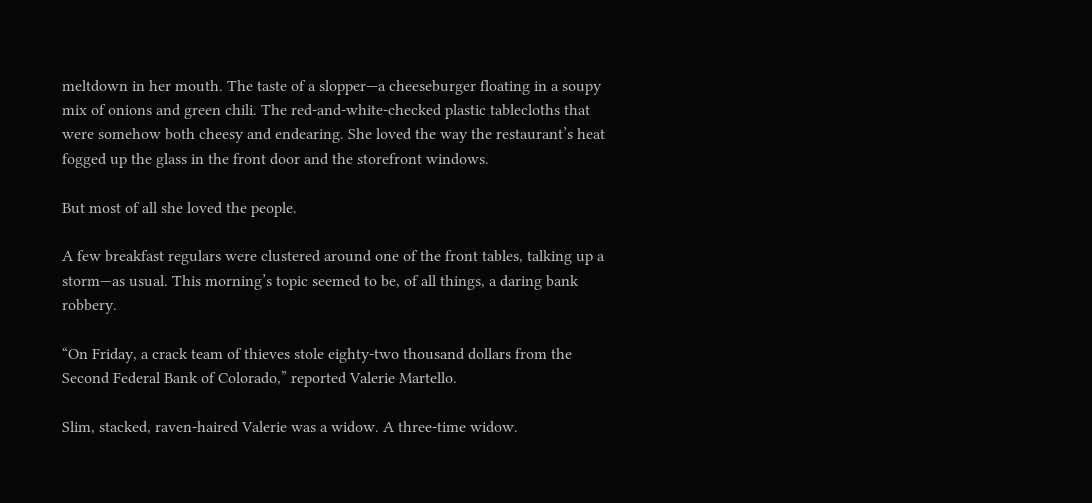meltdown in her mouth. The taste of a slopper—a cheeseburger floating in a soupy mix of onions and green chili. The red-and-white-checked plastic tablecloths that were somehow both cheesy and endearing. She loved the way the restaurant’s heat fogged up the glass in the front door and the storefront windows.

But most of all she loved the people.

A few breakfast regulars were clustered around one of the front tables, talking up a storm—as usual. This morning’s topic seemed to be, of all things, a daring bank robbery.

“On Friday, a crack team of thieves stole eighty-two thousand dollars from the Second Federal Bank of Colorado,” reported Valerie Martello.

Slim, stacked, raven-haired Valerie was a widow. A three-time widow.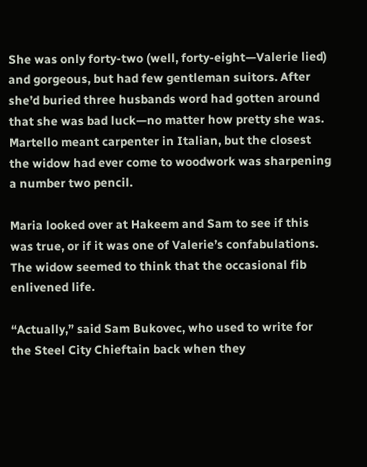She was only forty-two (well, forty-eight—Valerie lied) and gorgeous, but had few gentleman suitors. After she’d buried three husbands word had gotten around that she was bad luck—no matter how pretty she was. Martello meant carpenter in Italian, but the closest the widow had ever come to woodwork was sharpening a number two pencil.

Maria looked over at Hakeem and Sam to see if this was true, or if it was one of Valerie’s confabulations. The widow seemed to think that the occasional fib enlivened life.

“Actually,” said Sam Bukovec, who used to write for the Steel City Chieftain back when they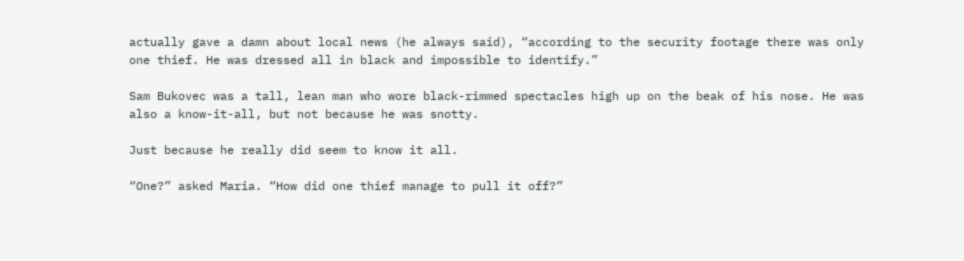actually gave a damn about local news (he always said), “according to the security footage there was only one thief. He was dressed all in black and impossible to identify.”

Sam Bukovec was a tall, lean man who wore black-rimmed spectacles high up on the beak of his nose. He was also a know-it-all, but not because he was snotty.

Just because he really did seem to know it all.

“One?” asked Maria. “How did one thief manage to pull it off?”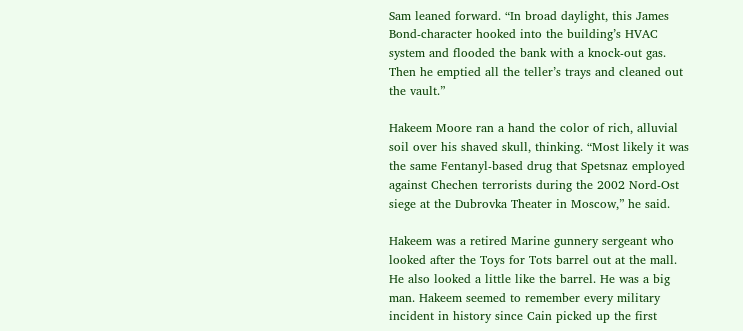Sam leaned forward. “In broad daylight, this James Bond-character hooked into the building’s HVAC system and flooded the bank with a knock-out gas. Then he emptied all the teller’s trays and cleaned out the vault.”

Hakeem Moore ran a hand the color of rich, alluvial soil over his shaved skull, thinking. “Most likely it was the same Fentanyl-based drug that Spetsnaz employed against Chechen terrorists during the 2002 Nord-Ost siege at the Dubrovka Theater in Moscow,” he said.

Hakeem was a retired Marine gunnery sergeant who looked after the Toys for Tots barrel out at the mall. He also looked a little like the barrel. He was a big man. Hakeem seemed to remember every military incident in history since Cain picked up the first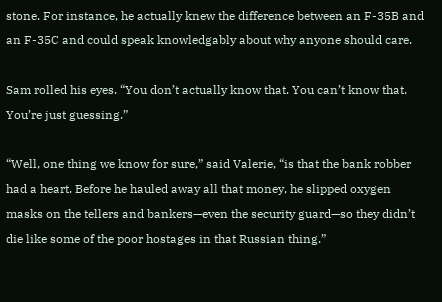stone. For instance, he actually knew the difference between an F-35B and an F-35C and could speak knowledgably about why anyone should care.

Sam rolled his eyes. “You don’t actually know that. You can’t know that. You’re just guessing.”

“Well, one thing we know for sure,” said Valerie, “is that the bank robber had a heart. Before he hauled away all that money, he slipped oxygen masks on the tellers and bankers—even the security guard—so they didn’t die like some of the poor hostages in that Russian thing.”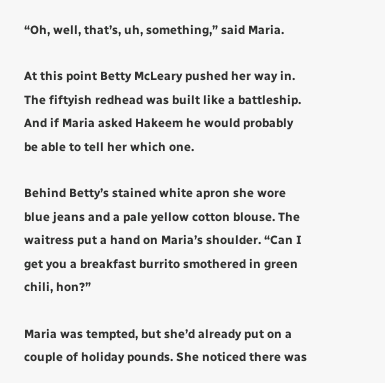“Oh, well, that’s, uh, something,” said Maria.

At this point Betty McLeary pushed her way in. The fiftyish redhead was built like a battleship. And if Maria asked Hakeem he would probably be able to tell her which one.

Behind Betty’s stained white apron she wore blue jeans and a pale yellow cotton blouse. The waitress put a hand on Maria’s shoulder. “Can I get you a breakfast burrito smothered in green chili, hon?”

Maria was tempted, but she’d already put on a couple of holiday pounds. She noticed there was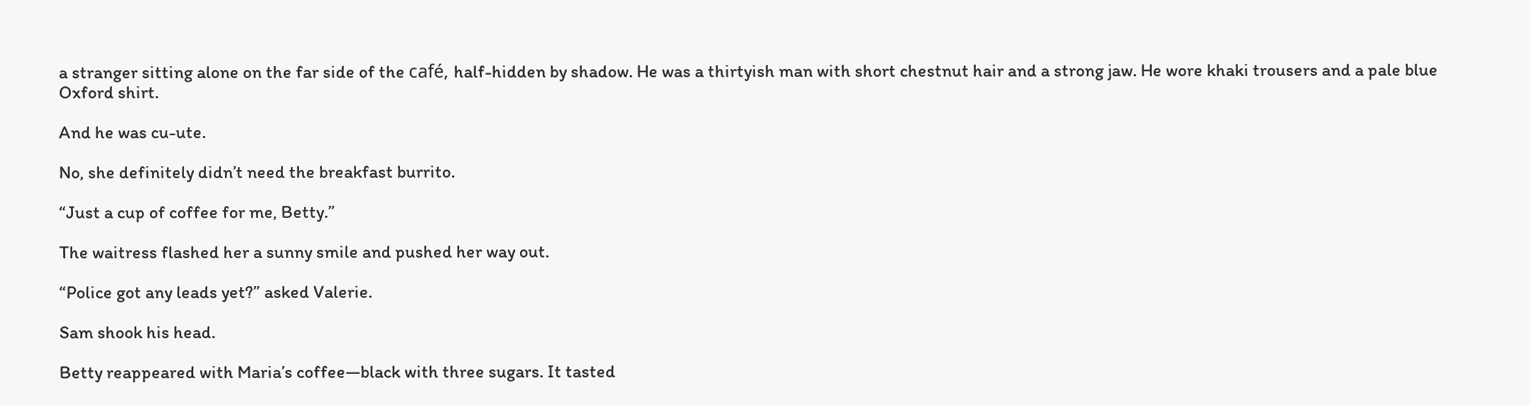a stranger sitting alone on the far side of the café, half-hidden by shadow. He was a thirtyish man with short chestnut hair and a strong jaw. He wore khaki trousers and a pale blue Oxford shirt.

And he was cu-ute.

No, she definitely didn’t need the breakfast burrito.

“Just a cup of coffee for me, Betty.”

The waitress flashed her a sunny smile and pushed her way out.

“Police got any leads yet?” asked Valerie.

Sam shook his head.

Betty reappeared with Maria’s coffee—black with three sugars. It tasted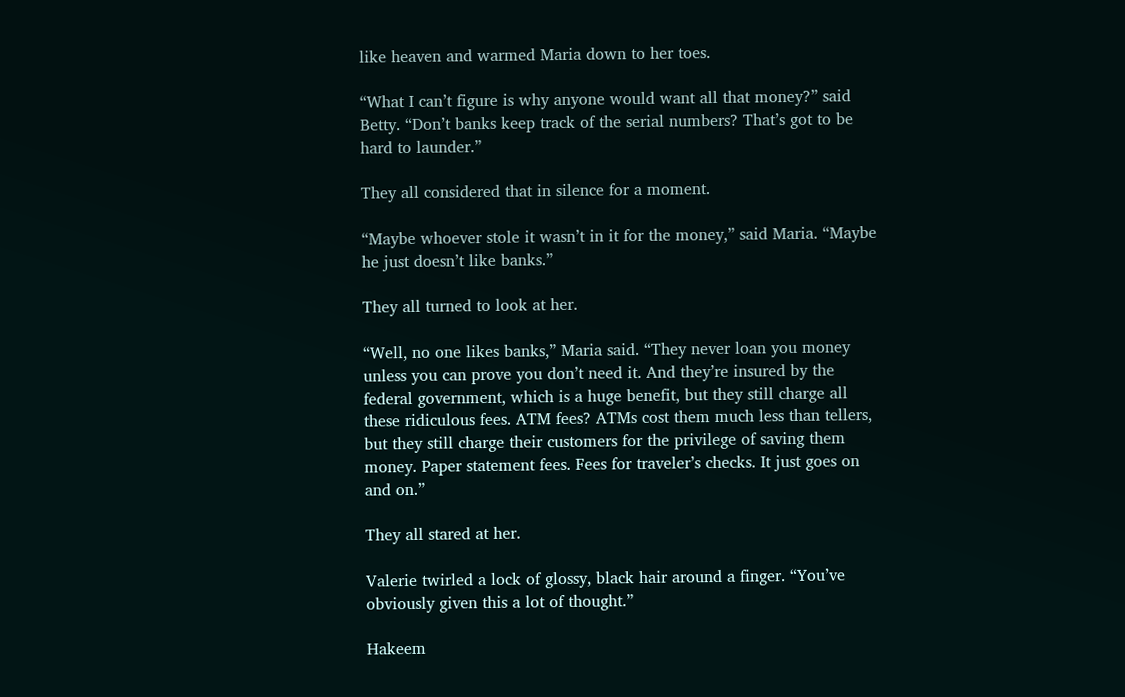like heaven and warmed Maria down to her toes.

“What I can’t figure is why anyone would want all that money?” said Betty. “Don’t banks keep track of the serial numbers? That’s got to be hard to launder.”

They all considered that in silence for a moment.

“Maybe whoever stole it wasn’t in it for the money,” said Maria. “Maybe he just doesn’t like banks.”

They all turned to look at her.

“Well, no one likes banks,” Maria said. “They never loan you money unless you can prove you don’t need it. And they’re insured by the federal government, which is a huge benefit, but they still charge all these ridiculous fees. ATM fees? ATMs cost them much less than tellers, but they still charge their customers for the privilege of saving them money. Paper statement fees. Fees for traveler’s checks. It just goes on and on.”

They all stared at her.

Valerie twirled a lock of glossy, black hair around a finger. “You’ve obviously given this a lot of thought.”

Hakeem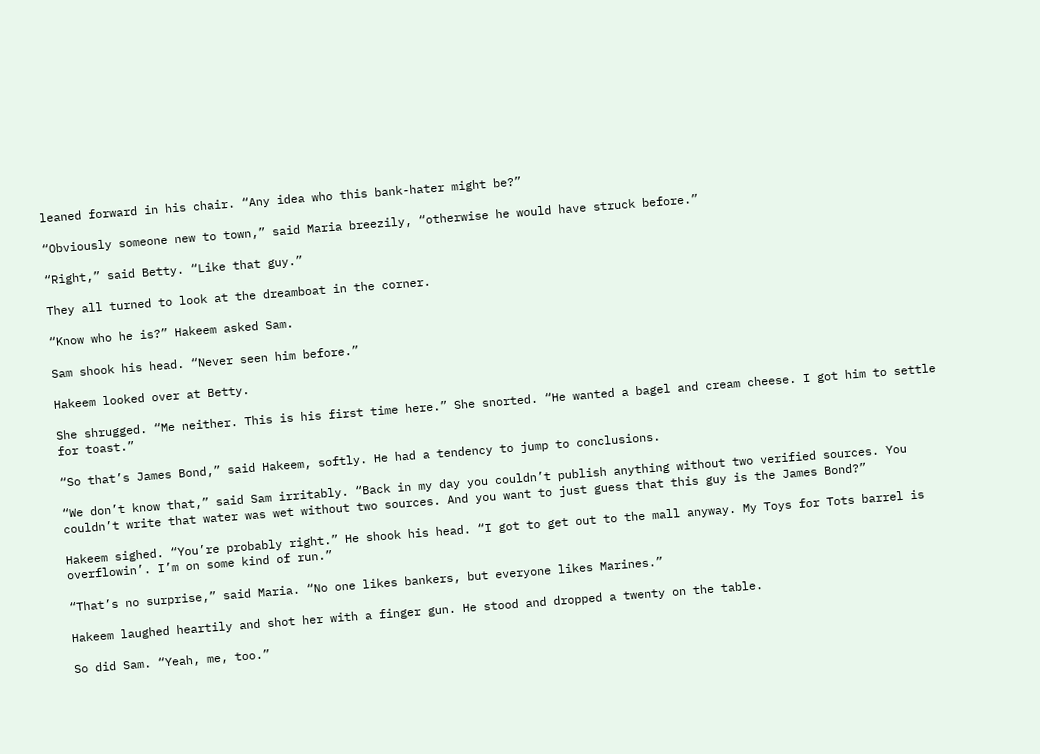leaned forward in his chair. “Any idea who this bank-hater might be?”

“Obviously someone new to town,” said Maria breezily, “otherwise he would have struck before.”

“Right,” said Betty. “Like that guy.”

They all turned to look at the dreamboat in the corner.

“Know who he is?” Hakeem asked Sam.

Sam shook his head. “Never seen him before.”

Hakeem looked over at Betty.

She shrugged. “Me neither. This is his first time here.” She snorted. “He wanted a bagel and cream cheese. I got him to settle for toast.”

“So that’s James Bond,” said Hakeem, softly. He had a tendency to jump to conclusions.

“We don’t know that,” said Sam irritably. “Back in my day you couldn’t publish anything without two verified sources. You couldn’t write that water was wet without two sources. And you want to just guess that this guy is the James Bond?”

Hakeem sighed. “You’re probably right.” He shook his head. “I got to get out to the mall anyway. My Toys for Tots barrel is overflowin’. I’m on some kind of run.”

“That’s no surprise,” said Maria. “No one likes bankers, but everyone likes Marines.”

Hakeem laughed heartily and shot her with a finger gun. He stood and dropped a twenty on the table.

So did Sam. “Yeah, me, too.”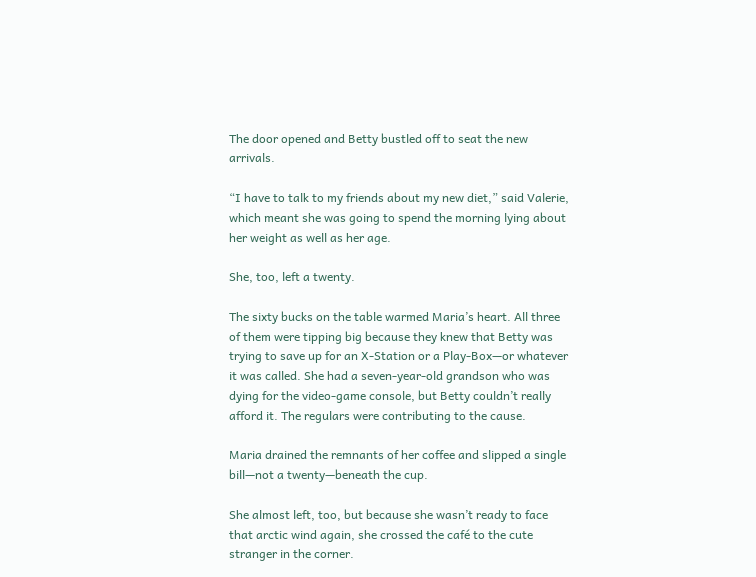The door opened and Betty bustled off to seat the new arrivals.

“I have to talk to my friends about my new diet,” said Valerie, which meant she was going to spend the morning lying about her weight as well as her age.

She, too, left a twenty.

The sixty bucks on the table warmed Maria’s heart. All three of them were tipping big because they knew that Betty was trying to save up for an X-Station or a Play-Box—or whatever it was called. She had a seven-year-old grandson who was dying for the video-game console, but Betty couldn’t really afford it. The regulars were contributing to the cause.

Maria drained the remnants of her coffee and slipped a single bill—not a twenty—beneath the cup.

She almost left, too, but because she wasn’t ready to face that arctic wind again, she crossed the café to the cute stranger in the corner.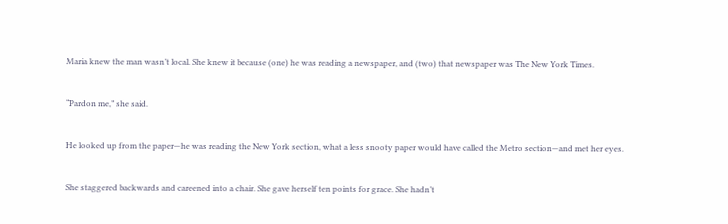Maria knew the man wasn’t local. She knew it because (one) he was reading a newspaper, and (two) that newspaper was The New York Times.

“Pardon me,” she said.

He looked up from the paper—he was reading the New York section, what a less snooty paper would have called the Metro section—and met her eyes.

She staggered backwards and careened into a chair. She gave herself ten points for grace. She hadn’t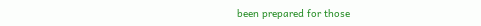been prepared for those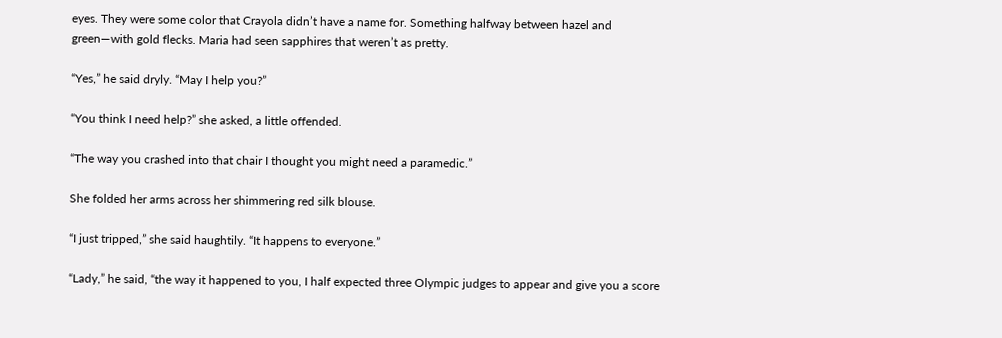eyes. They were some color that Crayola didn’t have a name for. Something halfway between hazel and green—with gold flecks. Maria had seen sapphires that weren’t as pretty.

“Yes,” he said dryly. “May I help you?”

“You think I need help?” she asked, a little offended.

“The way you crashed into that chair I thought you might need a paramedic.”

She folded her arms across her shimmering red silk blouse.

“I just tripped,” she said haughtily. “It happens to everyone.”

“Lady,” he said, “the way it happened to you, I half expected three Olympic judges to appear and give you a score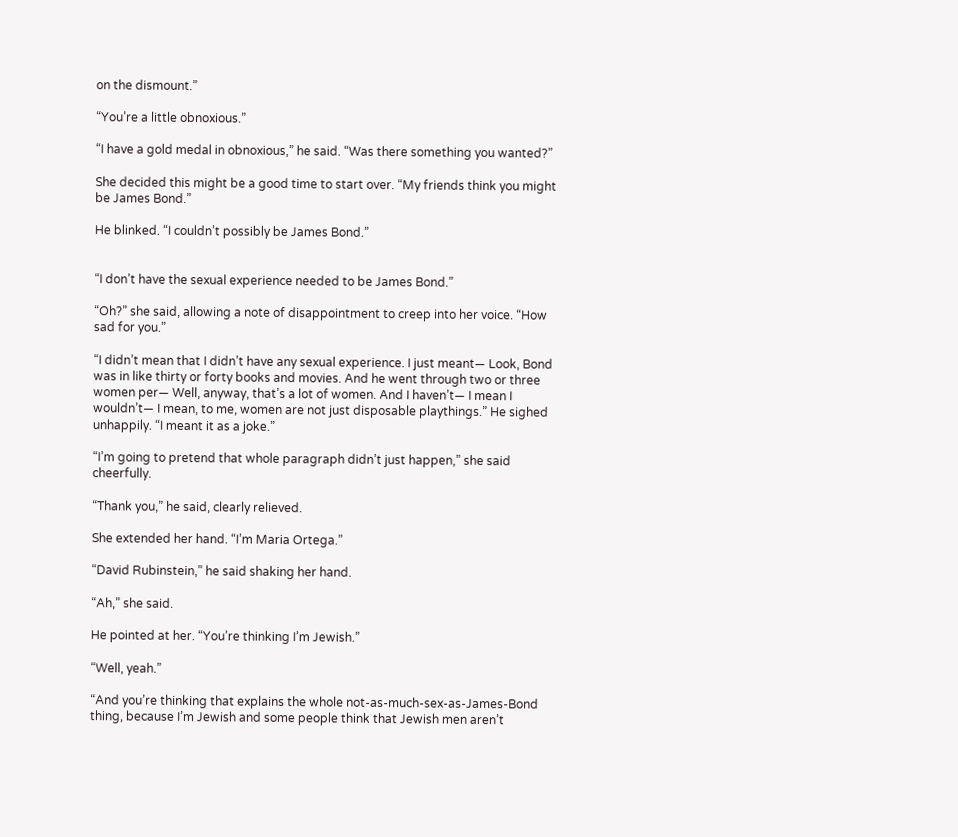on the dismount.”

“You’re a little obnoxious.”

“I have a gold medal in obnoxious,” he said. “Was there something you wanted?”

She decided this might be a good time to start over. “My friends think you might be James Bond.”

He blinked. “I couldn’t possibly be James Bond.”


“I don’t have the sexual experience needed to be James Bond.”

“Oh?” she said, allowing a note of disappointment to creep into her voice. “How sad for you.”

“I didn’t mean that I didn’t have any sexual experience. I just meant— Look, Bond was in like thirty or forty books and movies. And he went through two or three women per— Well, anyway, that’s a lot of women. And I haven’t— I mean I wouldn’t— I mean, to me, women are not just disposable playthings.” He sighed unhappily. “I meant it as a joke.”

“I’m going to pretend that whole paragraph didn’t just happen,” she said cheerfully.

“Thank you,” he said, clearly relieved.

She extended her hand. “I’m Maria Ortega.”

“David Rubinstein,” he said shaking her hand.

“Ah,” she said.

He pointed at her. “You’re thinking I’m Jewish.”

“Well, yeah.”

“And you’re thinking that explains the whole not-as-much-sex-as-James-Bond thing, because I’m Jewish and some people think that Jewish men aren’t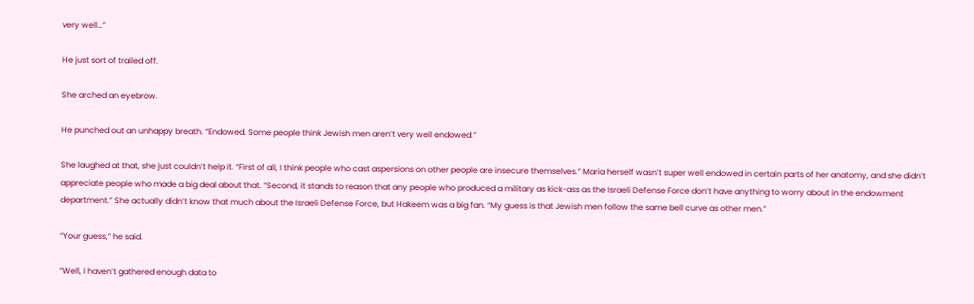very well…”

He just sort of trailed off.

She arched an eyebrow.

He punched out an unhappy breath. “Endowed. Some people think Jewish men aren’t very well endowed.”

She laughed at that, she just couldn’t help it. “First of all, I think people who cast aspersions on other people are insecure themselves.” Maria herself wasn’t super well endowed in certain parts of her anatomy, and she didn’t appreciate people who made a big deal about that. “Second, it stands to reason that any people who produced a military as kick-ass as the Israeli Defense Force don’t have anything to worry about in the endowment department.” She actually didn’t know that much about the Israeli Defense Force, but Hakeem was a big fan. “My guess is that Jewish men follow the same bell curve as other men.”

“Your guess,” he said.

“Well, I haven’t gathered enough data to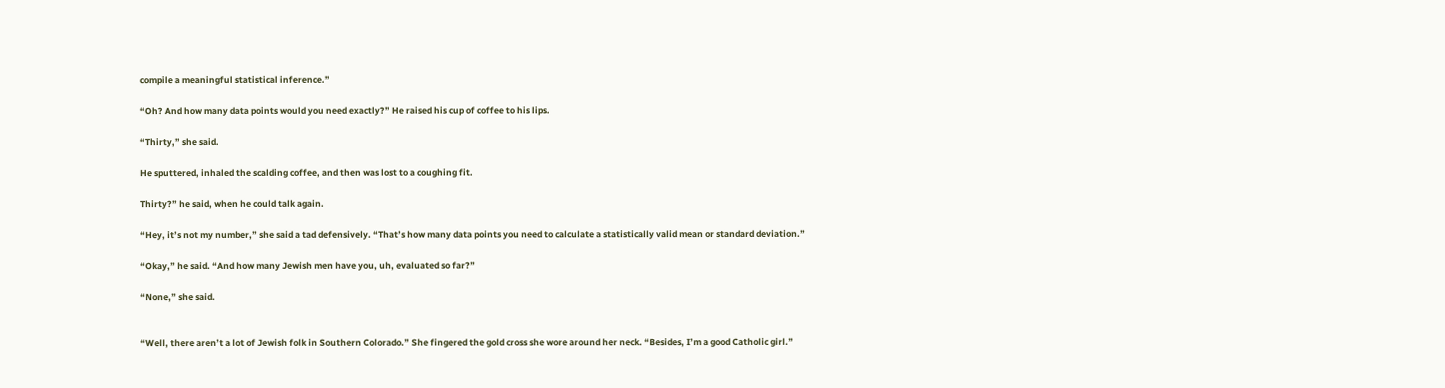compile a meaningful statistical inference.”

“Oh? And how many data points would you need exactly?” He raised his cup of coffee to his lips.

“Thirty,” she said.

He sputtered, inhaled the scalding coffee, and then was lost to a coughing fit.

Thirty?” he said, when he could talk again.

“Hey, it’s not my number,” she said a tad defensively. “That’s how many data points you need to calculate a statistically valid mean or standard deviation.”

“Okay,” he said. “And how many Jewish men have you, uh, evaluated so far?”

“None,” she said.


“Well, there aren’t a lot of Jewish folk in Southern Colorado.” She fingered the gold cross she wore around her neck. “Besides, I’m a good Catholic girl.”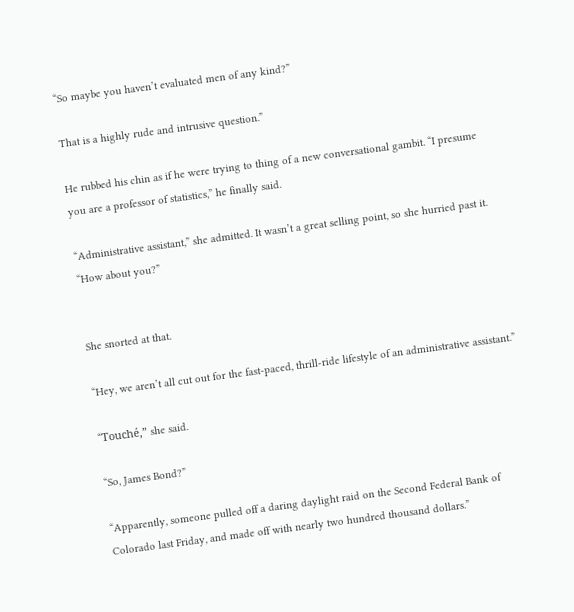“So maybe you haven’t evaluated men of any kind?”

That is a highly rude and intrusive question.”

He rubbed his chin as if he were trying to thing of a new conversational gambit. “I presume you are a professor of statistics,” he finally said.

“Administrative assistant,” she admitted. It wasn’t a great selling point, so she hurried past it. “How about you?”


She snorted at that.

“Hey, we aren’t all cut out for the fast-paced, thrill-ride lifestyle of an administrative assistant.”

“Touché,” she said.

“So, James Bond?”

“Apparently, someone pulled off a daring daylight raid on the Second Federal Bank of Colorado last Friday, and made off with nearly two hundred thousand dollars.”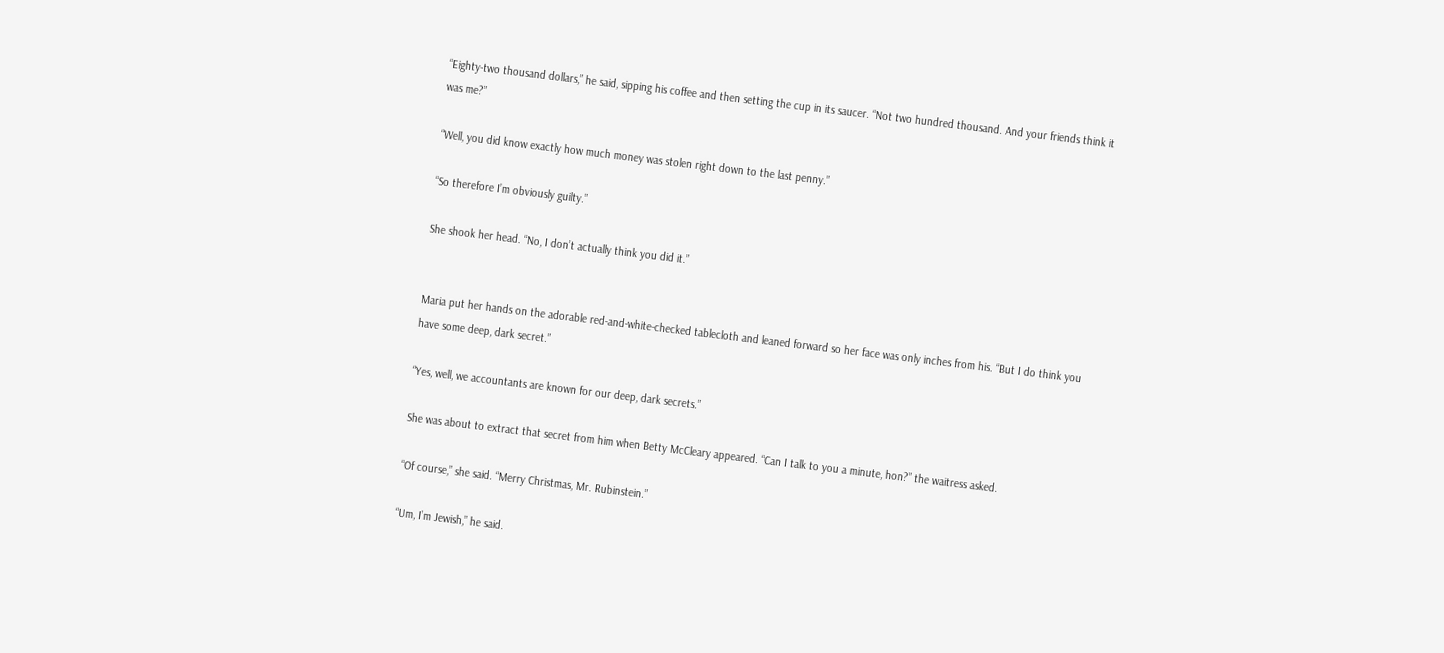“Eighty-two thousand dollars,” he said, sipping his coffee and then setting the cup in its saucer. “Not two hundred thousand. And your friends think it was me?”

“Well, you did know exactly how much money was stolen right down to the last penny.”

“So therefore I’m obviously guilty.”

She shook her head. “No, I don’t actually think you did it.”


Maria put her hands on the adorable red-and-white-checked tablecloth and leaned forward so her face was only inches from his. “But I do think you have some deep, dark secret.”

“Yes, well, we accountants are known for our deep, dark secrets.”

She was about to extract that secret from him when Betty McCleary appeared. “Can I talk to you a minute, hon?” the waitress asked.

“Of course,” she said. “Merry Christmas, Mr. Rubinstein.”

“Um, I’m Jewish,” he said.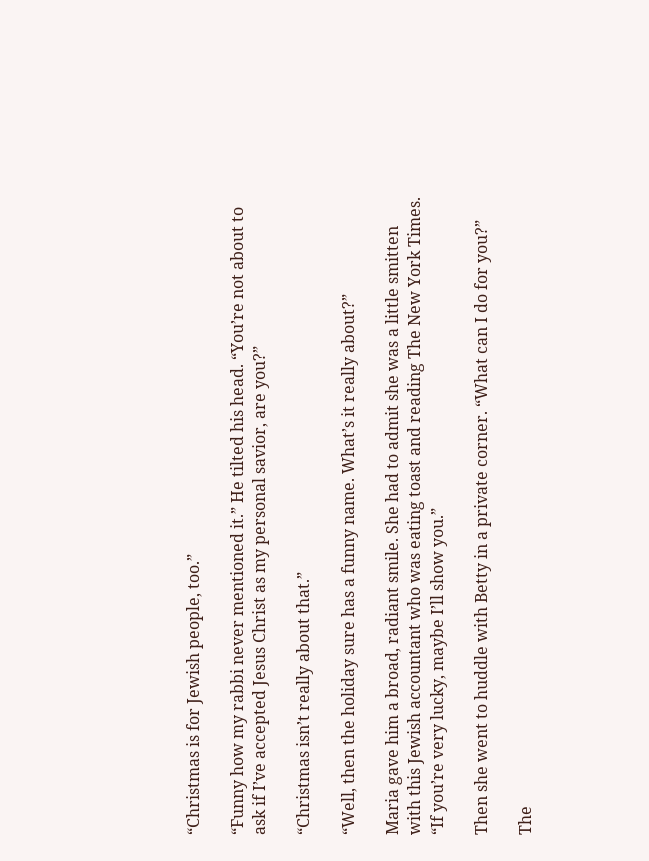“Christmas is for Jewish people, too.”

“Funny how my rabbi never mentioned it.” He tilted his head. “You’re not about to ask if I’ve accepted Jesus Christ as my personal savior, are you?”

“Christmas isn’t really about that.”

“Well, then the holiday sure has a funny name. What’s it really about?”

Maria gave him a broad, radiant smile. She had to admit she was a little smitten with this Jewish accountant who was eating toast and reading The New York Times. “If you’re very lucky, maybe I’ll show you.”

Then she went to huddle with Betty in a private corner. “What can I do for you?”

The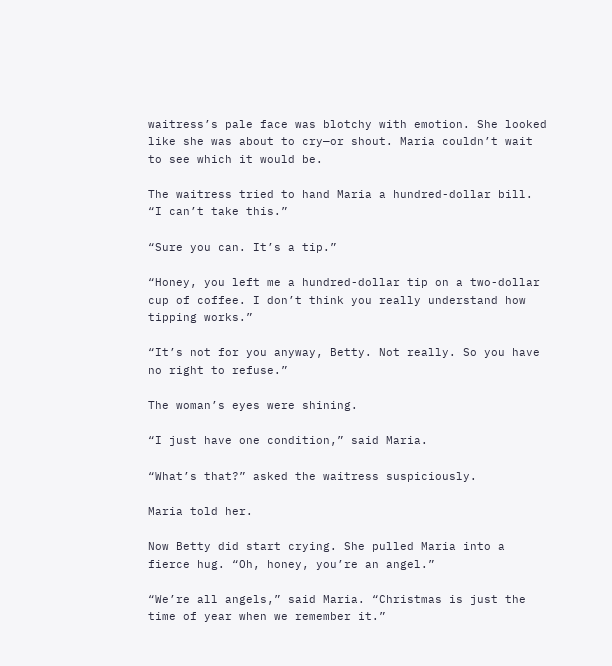waitress’s pale face was blotchy with emotion. She looked like she was about to cry—or shout. Maria couldn’t wait to see which it would be.

The waitress tried to hand Maria a hundred-dollar bill. “I can’t take this.”

“Sure you can. It’s a tip.”

“Honey, you left me a hundred-dollar tip on a two-dollar cup of coffee. I don’t think you really understand how tipping works.”

“It’s not for you anyway, Betty. Not really. So you have no right to refuse.”

The woman’s eyes were shining.

“I just have one condition,” said Maria.

“What’s that?” asked the waitress suspiciously.

Maria told her.

Now Betty did start crying. She pulled Maria into a fierce hug. “Oh, honey, you’re an angel.”

“We’re all angels,” said Maria. “Christmas is just the time of year when we remember it.”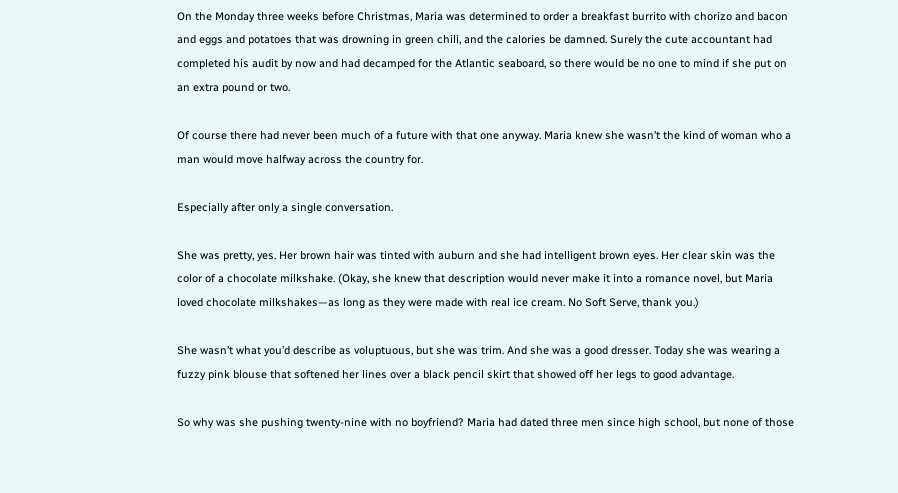On the Monday three weeks before Christmas, Maria was determined to order a breakfast burrito with chorizo and bacon and eggs and potatoes that was drowning in green chili, and the calories be damned. Surely the cute accountant had completed his audit by now and had decamped for the Atlantic seaboard, so there would be no one to mind if she put on an extra pound or two.

Of course there had never been much of a future with that one anyway. Maria knew she wasn’t the kind of woman who a man would move halfway across the country for.

Especially after only a single conversation.

She was pretty, yes. Her brown hair was tinted with auburn and she had intelligent brown eyes. Her clear skin was the color of a chocolate milkshake. (Okay, she knew that description would never make it into a romance novel, but Maria loved chocolate milkshakes—as long as they were made with real ice cream. No Soft Serve, thank you.)

She wasn’t what you’d describe as voluptuous, but she was trim. And she was a good dresser. Today she was wearing a fuzzy pink blouse that softened her lines over a black pencil skirt that showed off her legs to good advantage.

So why was she pushing twenty-nine with no boyfriend? Maria had dated three men since high school, but none of those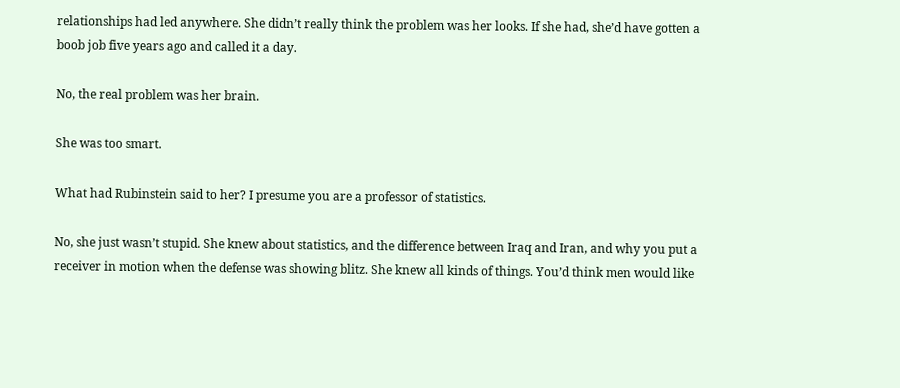relationships had led anywhere. She didn’t really think the problem was her looks. If she had, she’d have gotten a boob job five years ago and called it a day.

No, the real problem was her brain.

She was too smart.

What had Rubinstein said to her? I presume you are a professor of statistics.

No, she just wasn’t stupid. She knew about statistics, and the difference between Iraq and Iran, and why you put a receiver in motion when the defense was showing blitz. She knew all kinds of things. You’d think men would like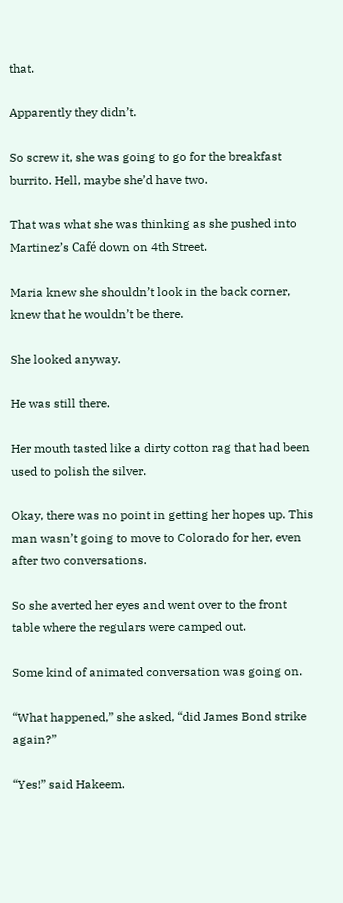that.

Apparently they didn’t.

So screw it, she was going to go for the breakfast burrito. Hell, maybe she’d have two.

That was what she was thinking as she pushed into Martinez’s Café down on 4th Street.

Maria knew she shouldn’t look in the back corner, knew that he wouldn’t be there.

She looked anyway.

He was still there.

Her mouth tasted like a dirty cotton rag that had been used to polish the silver.

Okay, there was no point in getting her hopes up. This man wasn’t going to move to Colorado for her, even after two conversations.

So she averted her eyes and went over to the front table where the regulars were camped out.

Some kind of animated conversation was going on.

“What happened,” she asked, “did James Bond strike again?”

“Yes!” said Hakeem.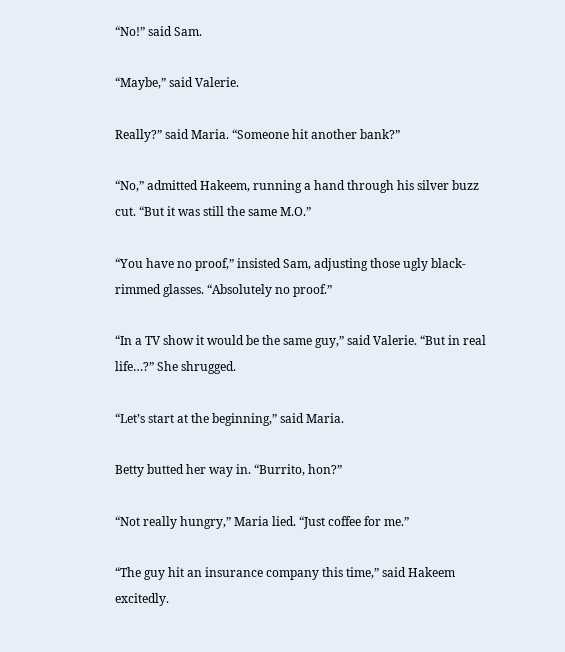“No!” said Sam.

“Maybe,” said Valerie.

Really?” said Maria. “Someone hit another bank?”

“No,” admitted Hakeem, running a hand through his silver buzz cut. “But it was still the same M.O.”

“You have no proof,” insisted Sam, adjusting those ugly black-rimmed glasses. “Absolutely no proof.”

“In a TV show it would be the same guy,” said Valerie. “But in real life…?” She shrugged.

“Let’s start at the beginning,” said Maria.

Betty butted her way in. “Burrito, hon?”

“Not really hungry,” Maria lied. “Just coffee for me.”

“The guy hit an insurance company this time,” said Hakeem excitedly.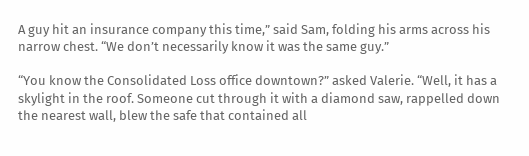A guy hit an insurance company this time,” said Sam, folding his arms across his narrow chest. “We don’t necessarily know it was the same guy.”

“You know the Consolidated Loss office downtown?” asked Valerie. “Well, it has a skylight in the roof. Someone cut through it with a diamond saw, rappelled down the nearest wall, blew the safe that contained all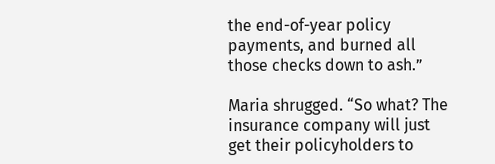the end-of-year policy payments, and burned all those checks down to ash.”

Maria shrugged. “So what? The insurance company will just get their policyholders to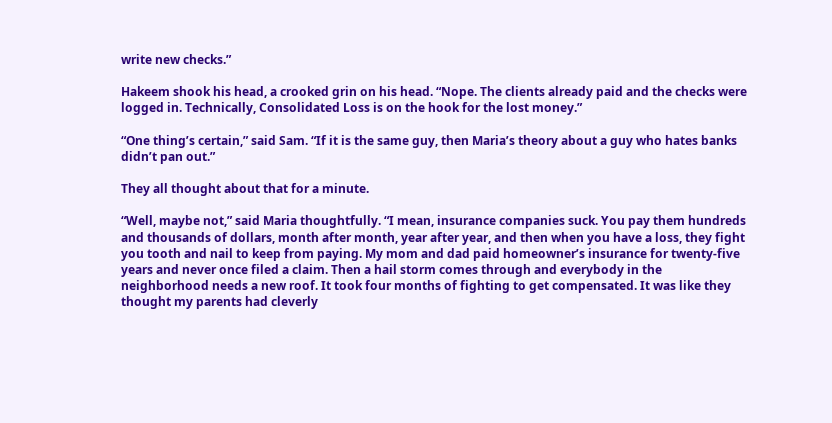write new checks.”

Hakeem shook his head, a crooked grin on his head. “Nope. The clients already paid and the checks were logged in. Technically, Consolidated Loss is on the hook for the lost money.”

“One thing’s certain,” said Sam. “If it is the same guy, then Maria’s theory about a guy who hates banks didn’t pan out.”

They all thought about that for a minute.

“Well, maybe not,” said Maria thoughtfully. “I mean, insurance companies suck. You pay them hundreds and thousands of dollars, month after month, year after year, and then when you have a loss, they fight you tooth and nail to keep from paying. My mom and dad paid homeowner’s insurance for twenty-five years and never once filed a claim. Then a hail storm comes through and everybody in the neighborhood needs a new roof. It took four months of fighting to get compensated. It was like they thought my parents had cleverly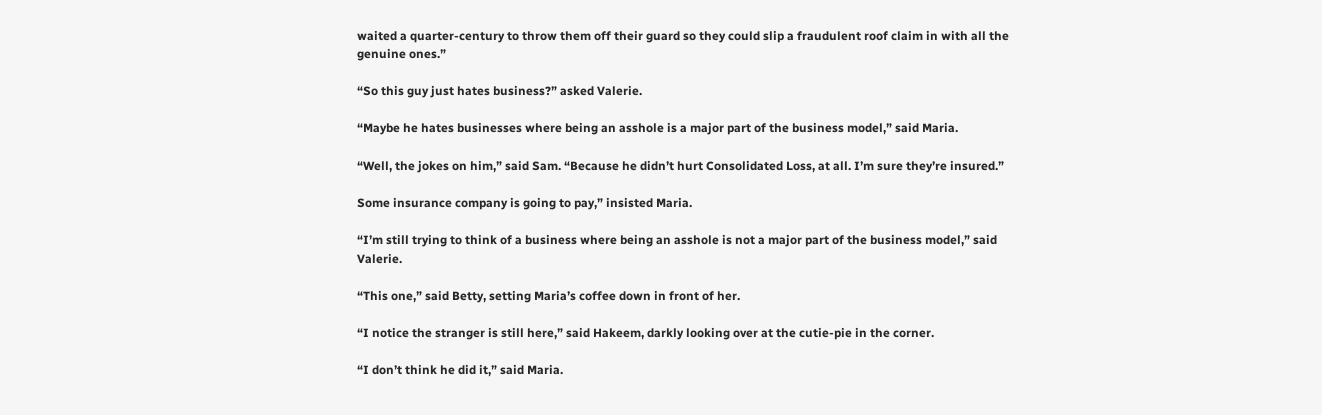waited a quarter-century to throw them off their guard so they could slip a fraudulent roof claim in with all the genuine ones.”

“So this guy just hates business?” asked Valerie.

“Maybe he hates businesses where being an asshole is a major part of the business model,” said Maria.

“Well, the jokes on him,” said Sam. “Because he didn’t hurt Consolidated Loss, at all. I’m sure they’re insured.”

Some insurance company is going to pay,” insisted Maria.

“I’m still trying to think of a business where being an asshole is not a major part of the business model,” said Valerie.

“This one,” said Betty, setting Maria’s coffee down in front of her.

“I notice the stranger is still here,” said Hakeem, darkly looking over at the cutie-pie in the corner.

“I don’t think he did it,” said Maria.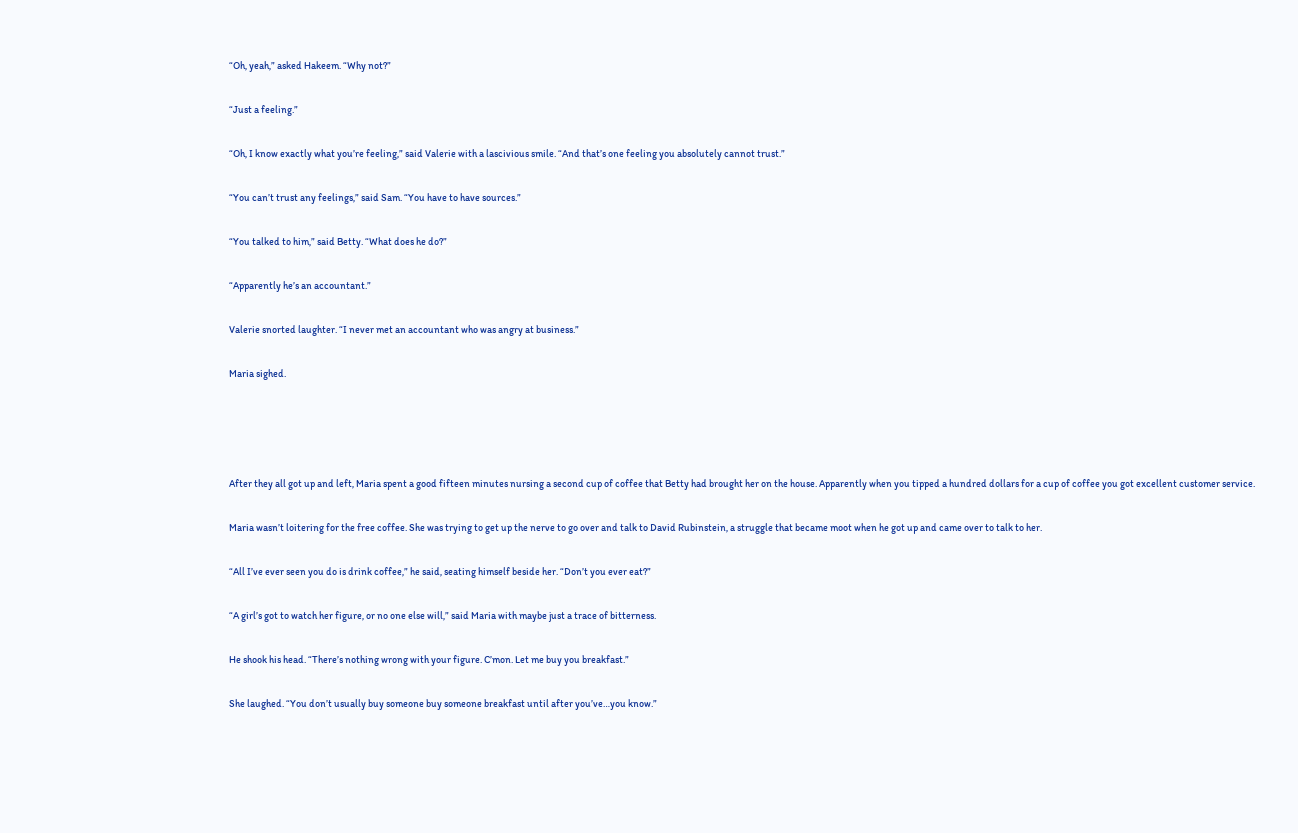“Oh, yeah,” asked Hakeem. “Why not?”

“Just a feeling.”

“Oh, I know exactly what you’re feeling,” said Valerie with a lascivious smile. “And that’s one feeling you absolutely cannot trust.”

“You can’t trust any feelings,” said Sam. “You have to have sources.”

“You talked to him,” said Betty. “What does he do?”

“Apparently he’s an accountant.”

Valerie snorted laughter. “I never met an accountant who was angry at business.”

Maria sighed.




After they all got up and left, Maria spent a good fifteen minutes nursing a second cup of coffee that Betty had brought her on the house. Apparently when you tipped a hundred dollars for a cup of coffee you got excellent customer service.

Maria wasn’t loitering for the free coffee. She was trying to get up the nerve to go over and talk to David Rubinstein, a struggle that became moot when he got up and came over to talk to her.

“All I’ve ever seen you do is drink coffee,” he said, seating himself beside her. “Don’t you ever eat?”

“A girl’s got to watch her figure, or no one else will,” said Maria with maybe just a trace of bitterness.

He shook his head. “There’s nothing wrong with your figure. C’mon. Let me buy you breakfast.”

She laughed. “You don’t usually buy someone buy someone breakfast until after you’ve…you know.”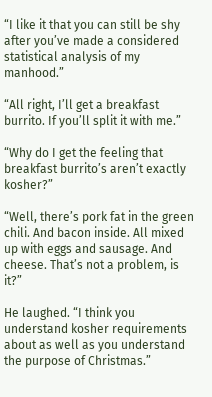“I like it that you can still be shy after you’ve made a considered statistical analysis of my manhood.”

“All right, I’ll get a breakfast burrito. If you’ll split it with me.”

“Why do I get the feeling that breakfast burrito’s aren’t exactly kosher?”

“Well, there’s pork fat in the green chili. And bacon inside. All mixed up with eggs and sausage. And cheese. That’s not a problem, is it?”

He laughed. “I think you understand kosher requirements about as well as you understand the purpose of Christmas.”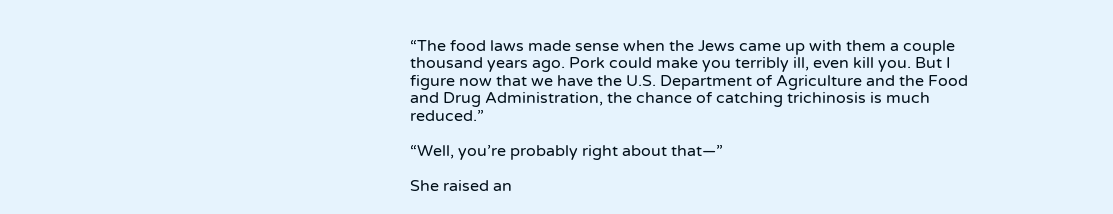“The food laws made sense when the Jews came up with them a couple thousand years ago. Pork could make you terribly ill, even kill you. But I figure now that we have the U.S. Department of Agriculture and the Food and Drug Administration, the chance of catching trichinosis is much reduced.”

“Well, you’re probably right about that—”

She raised an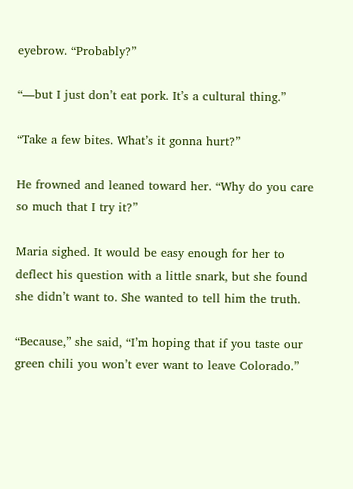eyebrow. “Probably?”

“—but I just don’t eat pork. It’s a cultural thing.”

“Take a few bites. What’s it gonna hurt?”

He frowned and leaned toward her. “Why do you care so much that I try it?”

Maria sighed. It would be easy enough for her to deflect his question with a little snark, but she found she didn’t want to. She wanted to tell him the truth.

“Because,” she said, “I’m hoping that if you taste our green chili you won’t ever want to leave Colorado.”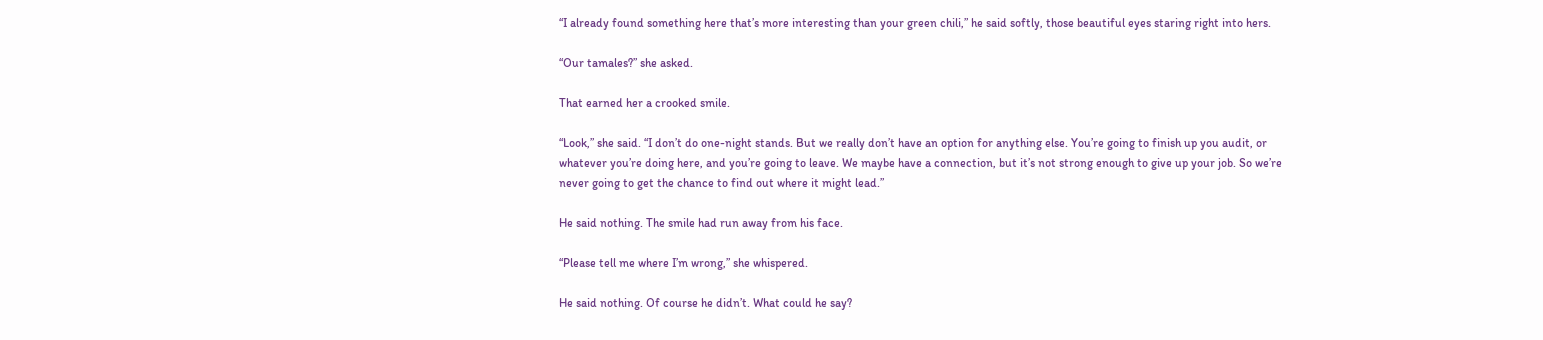“I already found something here that’s more interesting than your green chili,” he said softly, those beautiful eyes staring right into hers.

“Our tamales?” she asked.

That earned her a crooked smile.

“Look,” she said. “I don’t do one-night stands. But we really don’t have an option for anything else. You’re going to finish up you audit, or whatever you’re doing here, and you’re going to leave. We maybe have a connection, but it’s not strong enough to give up your job. So we’re never going to get the chance to find out where it might lead.”

He said nothing. The smile had run away from his face.

“Please tell me where I’m wrong,” she whispered.

He said nothing. Of course he didn’t. What could he say?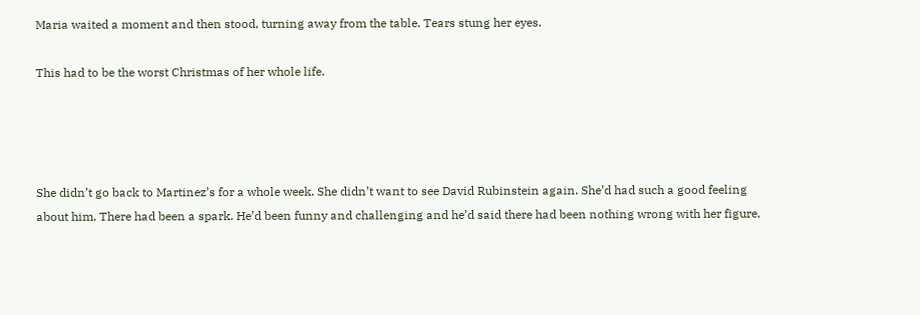Maria waited a moment and then stood, turning away from the table. Tears stung her eyes.

This had to be the worst Christmas of her whole life.




She didn’t go back to Martinez’s for a whole week. She didn’t want to see David Rubinstein again. She’d had such a good feeling about him. There had been a spark. He’d been funny and challenging and he’d said there had been nothing wrong with her figure.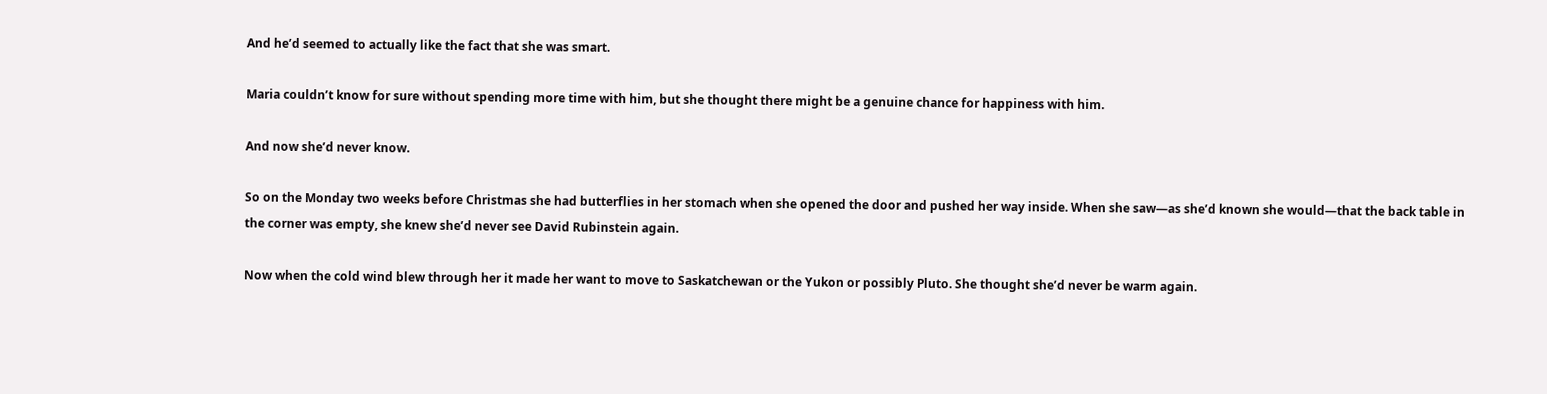And he’d seemed to actually like the fact that she was smart.

Maria couldn’t know for sure without spending more time with him, but she thought there might be a genuine chance for happiness with him.

And now she’d never know.

So on the Monday two weeks before Christmas she had butterflies in her stomach when she opened the door and pushed her way inside. When she saw—as she’d known she would—that the back table in the corner was empty, she knew she’d never see David Rubinstein again.

Now when the cold wind blew through her it made her want to move to Saskatchewan or the Yukon or possibly Pluto. She thought she’d never be warm again.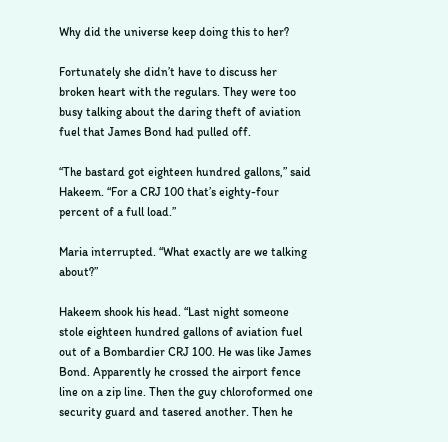Why did the universe keep doing this to her?

Fortunately she didn’t have to discuss her broken heart with the regulars. They were too busy talking about the daring theft of aviation fuel that James Bond had pulled off.

“The bastard got eighteen hundred gallons,” said Hakeem. “For a CRJ 100 that’s eighty-four percent of a full load.”

Maria interrupted. “What exactly are we talking about?”

Hakeem shook his head. “Last night someone stole eighteen hundred gallons of aviation fuel out of a Bombardier CRJ 100. He was like James Bond. Apparently he crossed the airport fence line on a zip line. Then the guy chloroformed one security guard and tasered another. Then he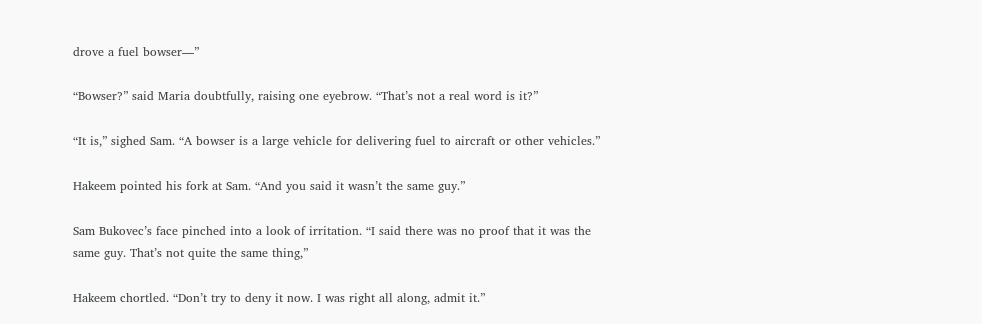drove a fuel bowser—”

“Bowser?” said Maria doubtfully, raising one eyebrow. “That’s not a real word is it?”

“It is,” sighed Sam. “A bowser is a large vehicle for delivering fuel to aircraft or other vehicles.”

Hakeem pointed his fork at Sam. “And you said it wasn’t the same guy.”

Sam Bukovec’s face pinched into a look of irritation. “I said there was no proof that it was the same guy. That’s not quite the same thing,”

Hakeem chortled. “Don’t try to deny it now. I was right all along, admit it.”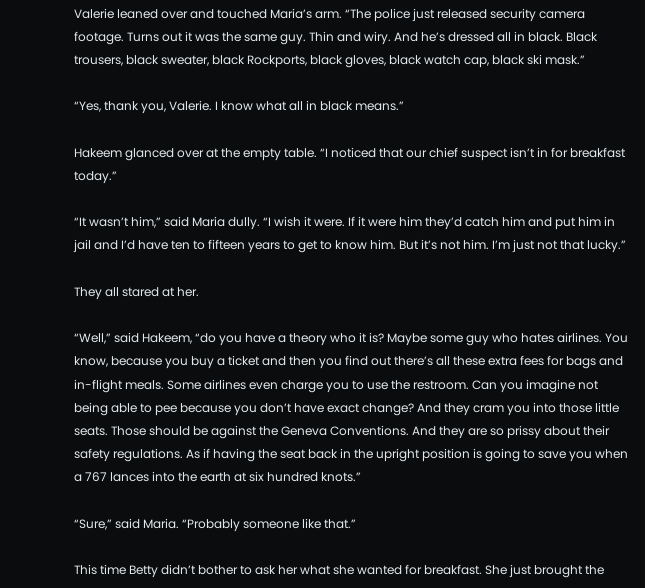Valerie leaned over and touched Maria’s arm. “The police just released security camera footage. Turns out it was the same guy. Thin and wiry. And he’s dressed all in black. Black trousers, black sweater, black Rockports, black gloves, black watch cap, black ski mask.”

“Yes, thank you, Valerie. I know what all in black means.”

Hakeem glanced over at the empty table. “I noticed that our chief suspect isn’t in for breakfast today.”

“It wasn’t him,” said Maria dully. “I wish it were. If it were him they’d catch him and put him in jail and I’d have ten to fifteen years to get to know him. But it’s not him. I’m just not that lucky.”

They all stared at her.

“Well,” said Hakeem, “do you have a theory who it is? Maybe some guy who hates airlines. You know, because you buy a ticket and then you find out there’s all these extra fees for bags and in-flight meals. Some airlines even charge you to use the restroom. Can you imagine not being able to pee because you don’t have exact change? And they cram you into those little seats. Those should be against the Geneva Conventions. And they are so prissy about their safety regulations. As if having the seat back in the upright position is going to save you when a 767 lances into the earth at six hundred knots.”

“Sure,” said Maria. “Probably someone like that.”

This time Betty didn’t bother to ask her what she wanted for breakfast. She just brought the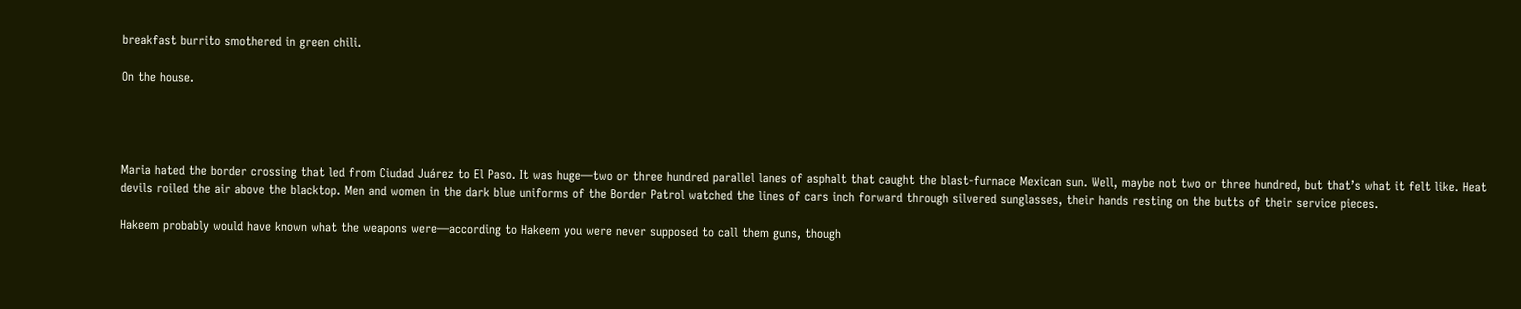breakfast burrito smothered in green chili.

On the house.




Maria hated the border crossing that led from Ciudad Juárez to El Paso. It was huge—two or three hundred parallel lanes of asphalt that caught the blast-furnace Mexican sun. Well, maybe not two or three hundred, but that’s what it felt like. Heat devils roiled the air above the blacktop. Men and women in the dark blue uniforms of the Border Patrol watched the lines of cars inch forward through silvered sunglasses, their hands resting on the butts of their service pieces.

Hakeem probably would have known what the weapons were—according to Hakeem you were never supposed to call them guns, though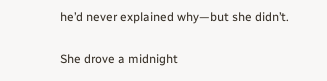he’d never explained why—but she didn’t.

She drove a midnight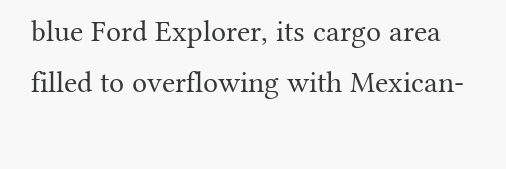blue Ford Explorer, its cargo area filled to overflowing with Mexican-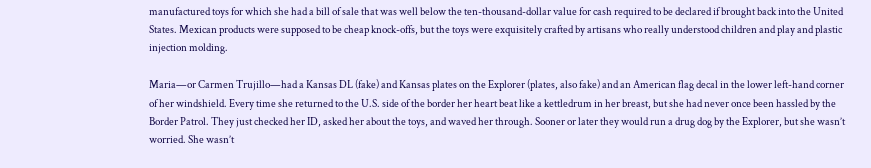manufactured toys for which she had a bill of sale that was well below the ten-thousand-dollar value for cash required to be declared if brought back into the United States. Mexican products were supposed to be cheap knock-offs, but the toys were exquisitely crafted by artisans who really understood children and play and plastic injection molding.

Maria—or Carmen Trujillo—had a Kansas DL (fake) and Kansas plates on the Explorer (plates, also fake) and an American flag decal in the lower left-hand corner of her windshield. Every time she returned to the U.S. side of the border her heart beat like a kettledrum in her breast, but she had never once been hassled by the Border Patrol. They just checked her ID, asked her about the toys, and waved her through. Sooner or later they would run a drug dog by the Explorer, but she wasn’t worried. She wasn’t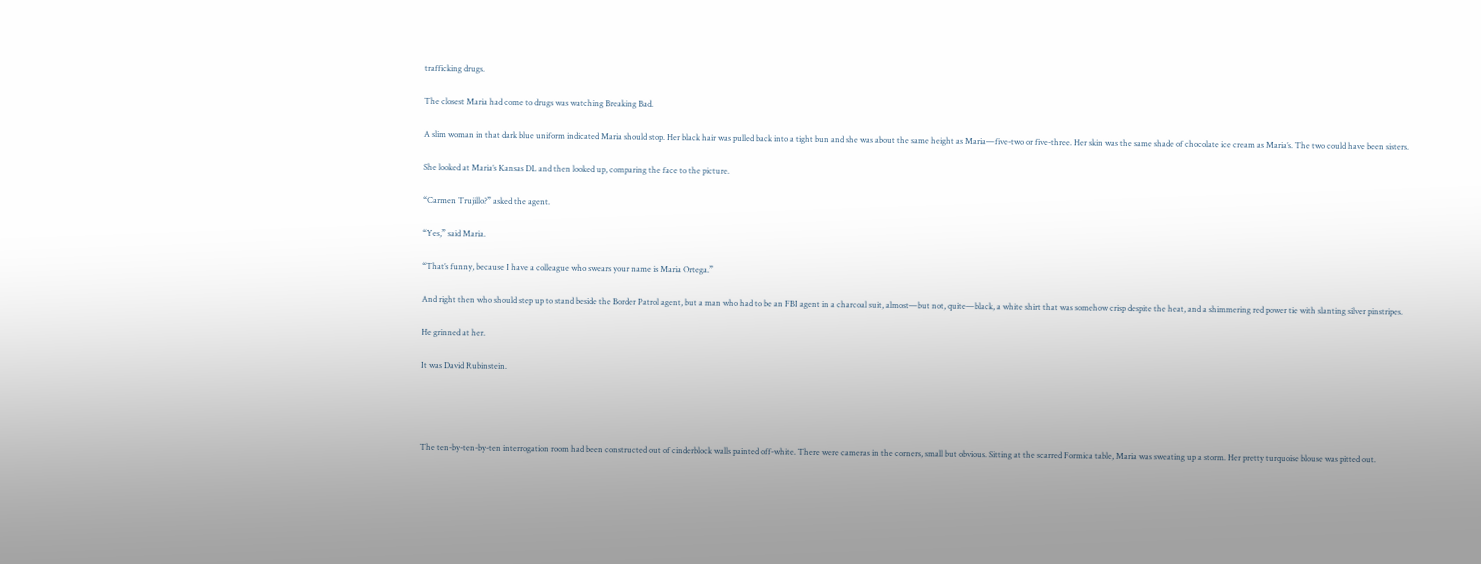trafficking drugs.

The closest Maria had come to drugs was watching Breaking Bad.

A slim woman in that dark blue uniform indicated Maria should stop. Her black hair was pulled back into a tight bun and she was about the same height as Maria—five-two or five-three. Her skin was the same shade of chocolate ice cream as Maria’s. The two could have been sisters.

She looked at Maria’s Kansas DL and then looked up, comparing the face to the picture.

“Carmen Trujillo?” asked the agent.

“Yes,” said Maria.

“That’s funny, because I have a colleague who swears your name is Maria Ortega.”

And right then who should step up to stand beside the Border Patrol agent, but a man who had to be an FBI agent in a charcoal suit, almost—but not, quite—black, a white shirt that was somehow crisp despite the heat, and a shimmering red power tie with slanting silver pinstripes.

He grinned at her.

It was David Rubinstein.




The ten-by-ten-by-ten interrogation room had been constructed out of cinderblock walls painted off-white. There were cameras in the corners, small but obvious. Sitting at the scarred Formica table, Maria was sweating up a storm. Her pretty turquoise blouse was pitted out.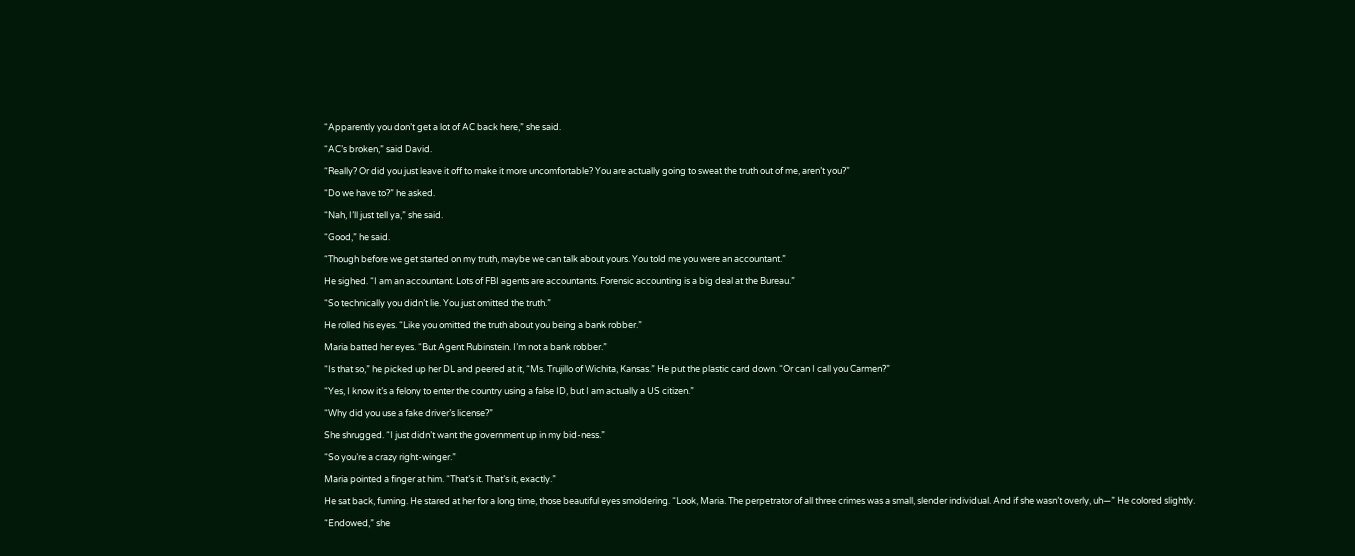“Apparently you don’t get a lot of AC back here,” she said.

“AC’s broken,” said David.

“Really? Or did you just leave it off to make it more uncomfortable? You are actually going to sweat the truth out of me, aren’t you?”

“Do we have to?” he asked.

“Nah, I’ll just tell ya,” she said.

“Good,” he said.

“Though before we get started on my truth, maybe we can talk about yours. You told me you were an accountant.”

He sighed. “I am an accountant. Lots of FBI agents are accountants. Forensic accounting is a big deal at the Bureau.”

“So technically you didn’t lie. You just omitted the truth.”

He rolled his eyes. “Like you omitted the truth about you being a bank robber.”

Maria batted her eyes. “But Agent Rubinstein. I’m not a bank robber.”

“Is that so,” he picked up her DL and peered at it, “Ms. Trujillo of Wichita, Kansas.” He put the plastic card down. “Or can I call you Carmen?”

“Yes, I know it’s a felony to enter the country using a false ID, but I am actually a US citizen.”

“Why did you use a fake driver’s license?”

She shrugged. “I just didn’t want the government up in my bid-ness.”

“So you’re a crazy right-winger.”

Maria pointed a finger at him. “That’s it. That’s it, exactly.”

He sat back, fuming. He stared at her for a long time, those beautiful eyes smoldering. “Look, Maria. The perpetrator of all three crimes was a small, slender individual. And if she wasn’t overly, uh—” He colored slightly.

“Endowed,” she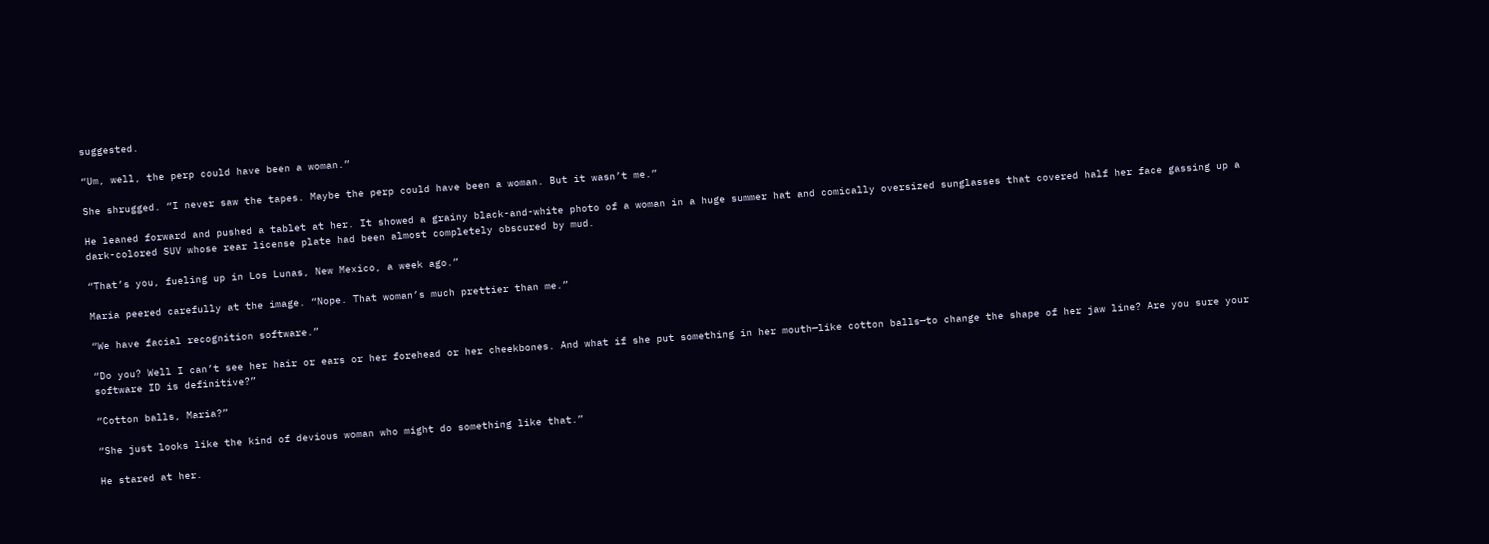suggested.

“Um, well, the perp could have been a woman.”

She shrugged. “I never saw the tapes. Maybe the perp could have been a woman. But it wasn’t me.”

He leaned forward and pushed a tablet at her. It showed a grainy black-and-white photo of a woman in a huge summer hat and comically oversized sunglasses that covered half her face gassing up a dark-colored SUV whose rear license plate had been almost completely obscured by mud.

“That’s you, fueling up in Los Lunas, New Mexico, a week ago.”

Maria peered carefully at the image. “Nope. That woman’s much prettier than me.”

“We have facial recognition software.”

“Do you? Well I can’t see her hair or ears or her forehead or her cheekbones. And what if she put something in her mouth—like cotton balls—to change the shape of her jaw line? Are you sure your software ID is definitive?”

“Cotton balls, Maria?”

“She just looks like the kind of devious woman who might do something like that.”

He stared at her.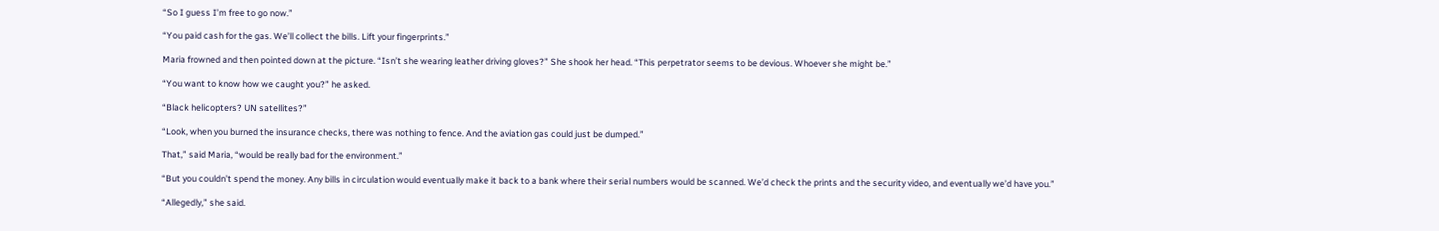“So I guess I’m free to go now.”

“You paid cash for the gas. We’ll collect the bills. Lift your fingerprints.”

Maria frowned and then pointed down at the picture. “Isn’t she wearing leather driving gloves?” She shook her head. “This perpetrator seems to be devious. Whoever she might be.”

“You want to know how we caught you?” he asked.

“Black helicopters? UN satellites?”

“Look, when you burned the insurance checks, there was nothing to fence. And the aviation gas could just be dumped.”

That,” said Maria, “would be really bad for the environment.”

“But you couldn’t spend the money. Any bills in circulation would eventually make it back to a bank where their serial numbers would be scanned. We’d check the prints and the security video, and eventually we’d have you.”

“Allegedly,” she said.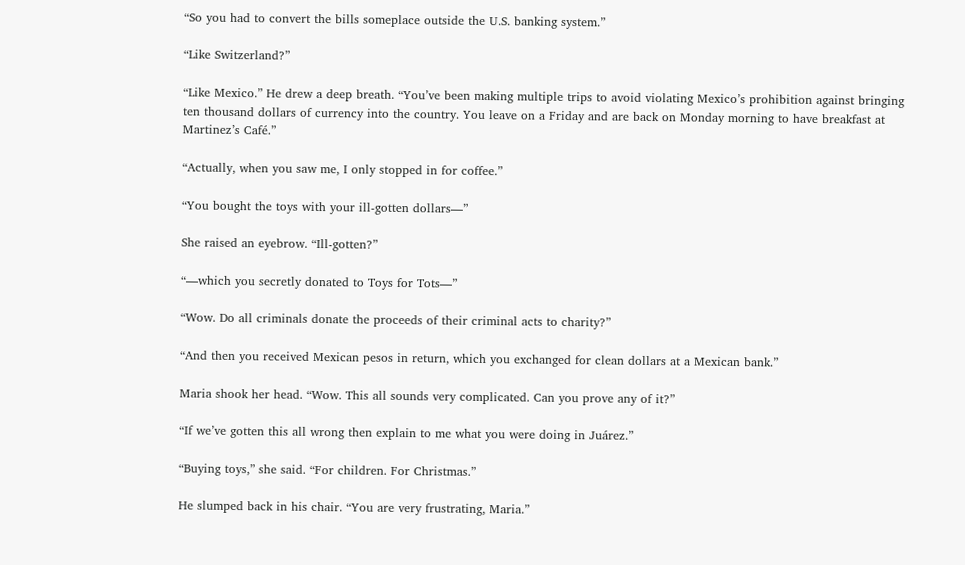“So you had to convert the bills someplace outside the U.S. banking system.”

“Like Switzerland?”

“Like Mexico.” He drew a deep breath. “You’ve been making multiple trips to avoid violating Mexico’s prohibition against bringing ten thousand dollars of currency into the country. You leave on a Friday and are back on Monday morning to have breakfast at Martinez’s Café.”

“Actually, when you saw me, I only stopped in for coffee.”

“You bought the toys with your ill-gotten dollars—”

She raised an eyebrow. “Ill-gotten?”

“—which you secretly donated to Toys for Tots—”

“Wow. Do all criminals donate the proceeds of their criminal acts to charity?”

“And then you received Mexican pesos in return, which you exchanged for clean dollars at a Mexican bank.”

Maria shook her head. “Wow. This all sounds very complicated. Can you prove any of it?”

“If we’ve gotten this all wrong then explain to me what you were doing in Juárez.”

“Buying toys,” she said. “For children. For Christmas.”

He slumped back in his chair. “You are very frustrating, Maria.”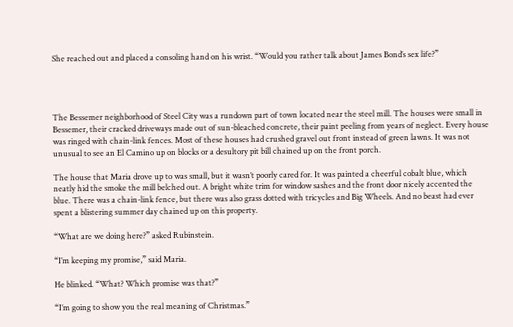She reached out and placed a consoling hand on his wrist. “Would you rather talk about James Bond’s sex life?”




The Bessemer neighborhood of Steel City was a rundown part of town located near the steel mill. The houses were small in Bessemer, their cracked driveways made out of sun-bleached concrete, their paint peeling from years of neglect. Every house was ringed with chain-link fences. Most of these houses had crushed gravel out front instead of green lawns. It was not unusual to see an El Camino up on blocks or a desultory pit bill chained up on the front porch.

The house that Maria drove up to was small, but it wasn’t poorly cared for. It was painted a cheerful cobalt blue, which neatly hid the smoke the mill belched out. A bright white trim for window sashes and the front door nicely accented the blue. There was a chain-link fence, but there was also grass dotted with tricycles and Big Wheels. And no beast had ever spent a blistering summer day chained up on this property.

“What are we doing here?” asked Rubinstein.

“I’m keeping my promise,” said Maria.

He blinked. “What? Which promise was that?”

“I’m going to show you the real meaning of Christmas.”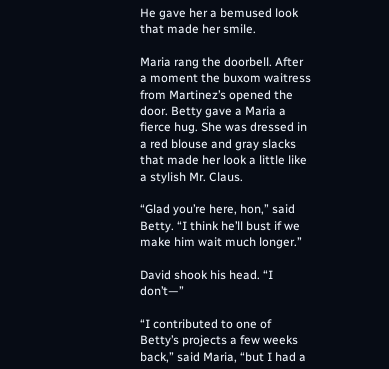He gave her a bemused look that made her smile.

Maria rang the doorbell. After a moment the buxom waitress from Martinez’s opened the door. Betty gave a Maria a fierce hug. She was dressed in a red blouse and gray slacks that made her look a little like a stylish Mr. Claus.

“Glad you’re here, hon,” said Betty. “I think he’ll bust if we make him wait much longer.”

David shook his head. “I don’t—”

“I contributed to one of Betty’s projects a few weeks back,” said Maria, “but I had a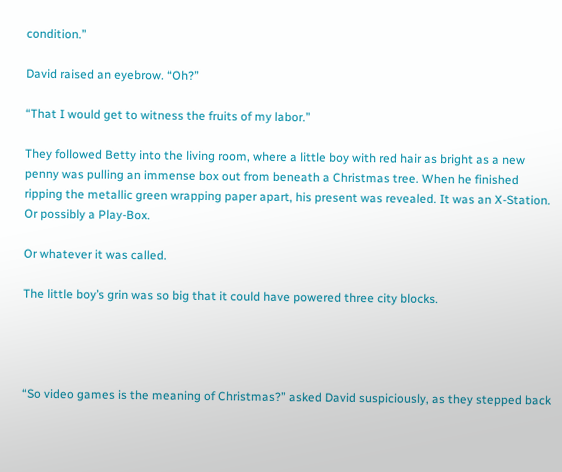condition.”

David raised an eyebrow. “Oh?”

“That I would get to witness the fruits of my labor.”

They followed Betty into the living room, where a little boy with red hair as bright as a new penny was pulling an immense box out from beneath a Christmas tree. When he finished ripping the metallic green wrapping paper apart, his present was revealed. It was an X-Station. Or possibly a Play-Box.

Or whatever it was called.

The little boy’s grin was so big that it could have powered three city blocks.




“So video games is the meaning of Christmas?” asked David suspiciously, as they stepped back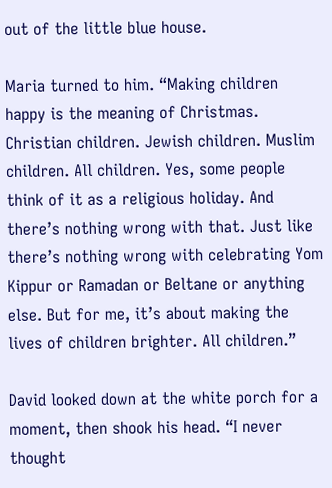out of the little blue house.

Maria turned to him. “Making children happy is the meaning of Christmas. Christian children. Jewish children. Muslim children. All children. Yes, some people think of it as a religious holiday. And there’s nothing wrong with that. Just like there’s nothing wrong with celebrating Yom Kippur or Ramadan or Beltane or anything else. But for me, it’s about making the lives of children brighter. All children.”

David looked down at the white porch for a moment, then shook his head. “I never thought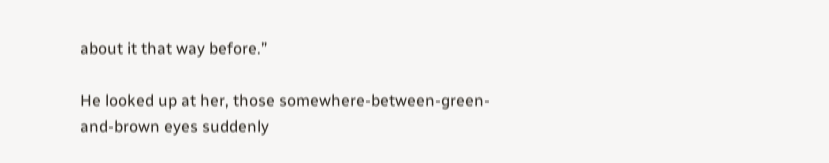about it that way before.”

He looked up at her, those somewhere-between-green-and-brown eyes suddenly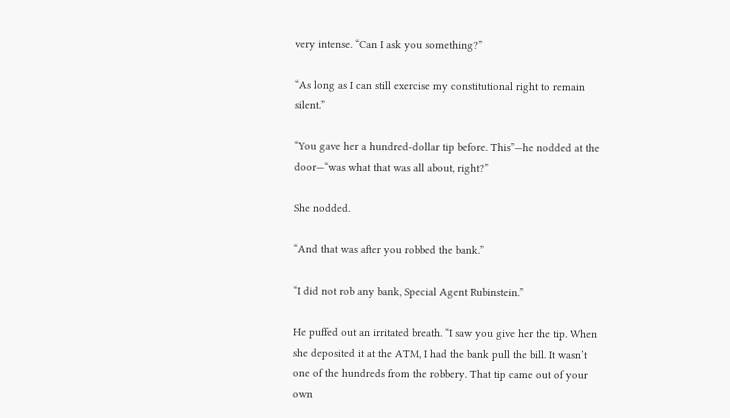very intense. “Can I ask you something?”

“As long as I can still exercise my constitutional right to remain silent.”

“You gave her a hundred-dollar tip before. This”—he nodded at the door—“was what that was all about, right?”

She nodded.

“And that was after you robbed the bank.”

“I did not rob any bank, Special Agent Rubinstein.”

He puffed out an irritated breath. “I saw you give her the tip. When she deposited it at the ATM, I had the bank pull the bill. It wasn’t one of the hundreds from the robbery. That tip came out of your own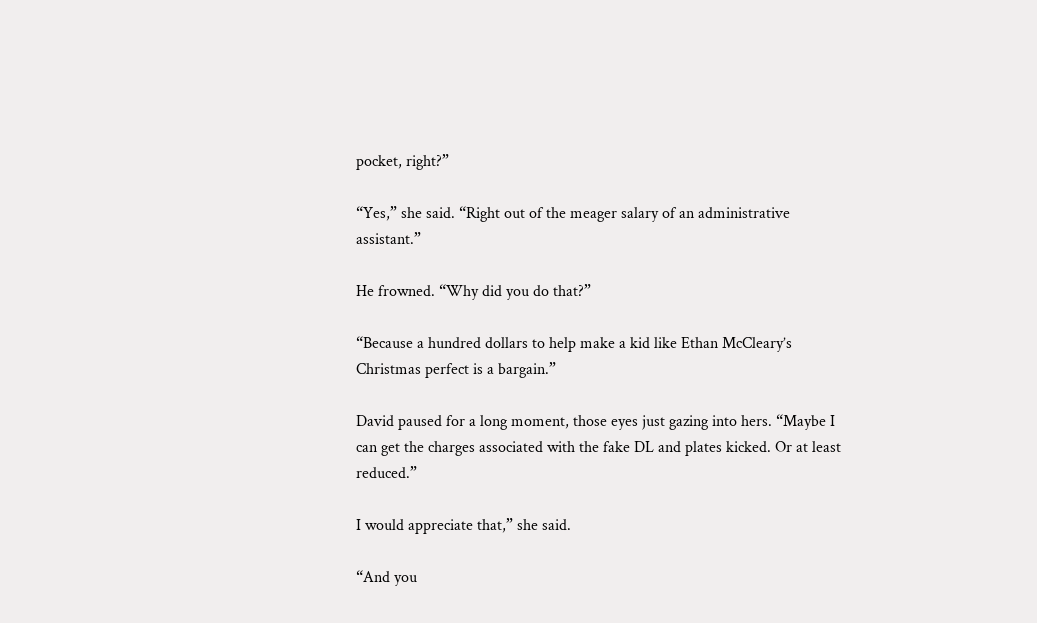pocket, right?”

“Yes,” she said. “Right out of the meager salary of an administrative assistant.”

He frowned. “Why did you do that?”

“Because a hundred dollars to help make a kid like Ethan McCleary’s Christmas perfect is a bargain.”

David paused for a long moment, those eyes just gazing into hers. “Maybe I can get the charges associated with the fake DL and plates kicked. Or at least reduced.”

I would appreciate that,” she said.

“And you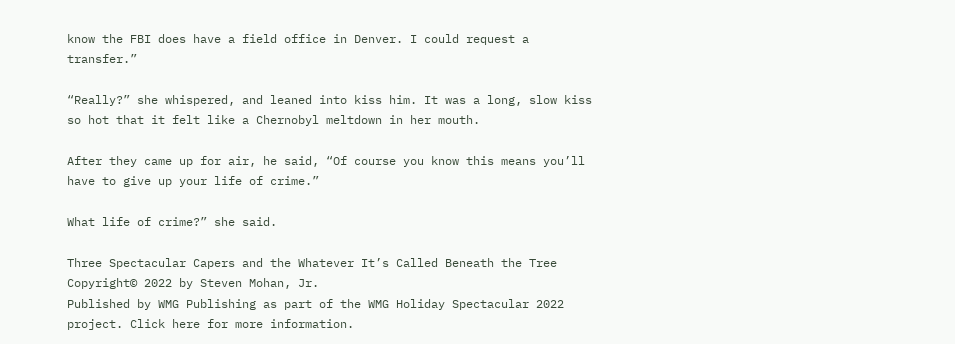know the FBI does have a field office in Denver. I could request a transfer.”

“Really?” she whispered, and leaned into kiss him. It was a long, slow kiss so hot that it felt like a Chernobyl meltdown in her mouth.

After they came up for air, he said, “Of course you know this means you’ll have to give up your life of crime.”

What life of crime?” she said.

Three Spectacular Capers and the Whatever It’s Called Beneath the Tree
Copyright© 2022 by Steven Mohan, Jr.
Published by WMG Publishing as part of the WMG Holiday Spectacular 2022 project. Click here for more information.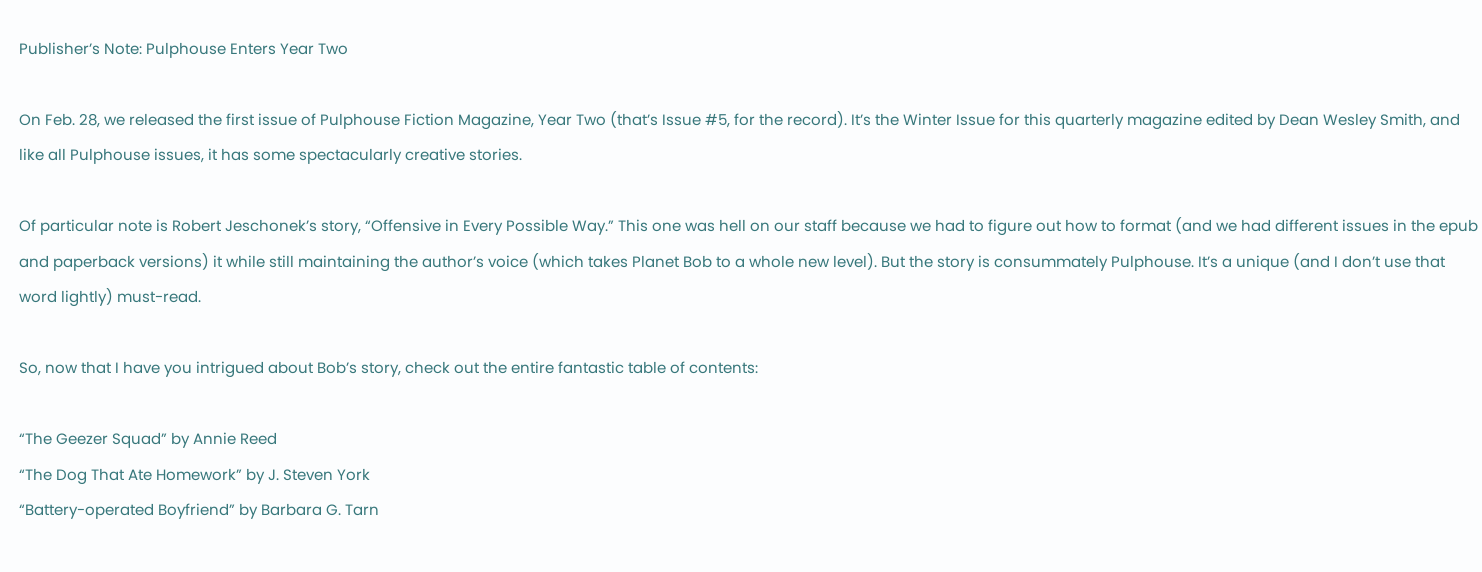Publisher’s Note: Pulphouse Enters Year Two

On Feb. 28, we released the first issue of Pulphouse Fiction Magazine, Year Two (that’s Issue #5, for the record). It’s the Winter Issue for this quarterly magazine edited by Dean Wesley Smith, and like all Pulphouse issues, it has some spectacularly creative stories.

Of particular note is Robert Jeschonek’s story, “Offensive in Every Possible Way.” This one was hell on our staff because we had to figure out how to format (and we had different issues in the epub and paperback versions) it while still maintaining the author’s voice (which takes Planet Bob to a whole new level). But the story is consummately Pulphouse. It’s a unique (and I don’t use that word lightly) must-read.

So, now that I have you intrigued about Bob’s story, check out the entire fantastic table of contents:

“The Geezer Squad” by Annie Reed
“The Dog That Ate Homework” by J. Steven York
“Battery-operated Boyfriend” by Barbara G. Tarn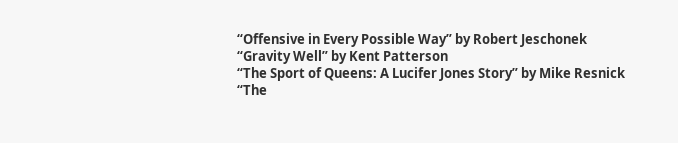“Offensive in Every Possible Way” by Robert Jeschonek
“Gravity Well” by Kent Patterson
“The Sport of Queens: A Lucifer Jones Story” by Mike Resnick
“The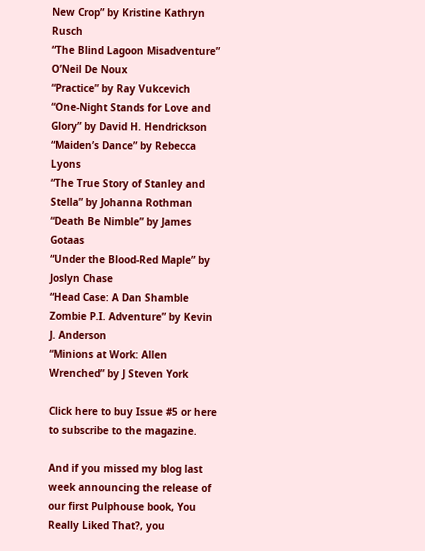New Crop” by Kristine Kathryn Rusch
“The Blind Lagoon Misadventure” O’Neil De Noux
“Practice” by Ray Vukcevich
“One-Night Stands for Love and Glory” by David H. Hendrickson
“Maiden’s Dance” by Rebecca Lyons
“The True Story of Stanley and Stella” by Johanna Rothman
“Death Be Nimble” by James Gotaas
“Under the Blood-Red Maple” by Joslyn Chase
“Head Case: A Dan Shamble Zombie P.I. Adventure” by Kevin J. Anderson
“Minions at Work: Allen Wrenched” by J Steven York

Click here to buy Issue #5 or here to subscribe to the magazine.

And if you missed my blog last week announcing the release of our first Pulphouse book, You Really Liked That?, you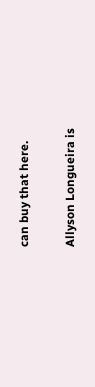can buy that here.

Allyson Longueira is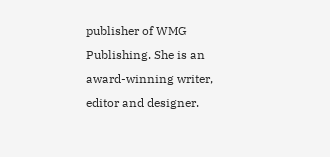publisher of WMG Publishing. She is an award-winning writer, editor and designer.